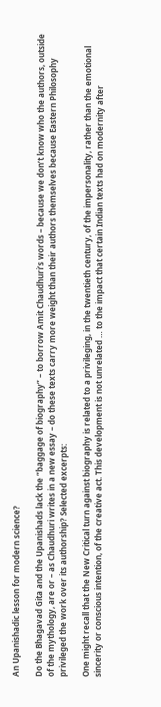An Upanishadic lesson for modern science?

Do the Bhagavad Gita and the Upanishads lack the “baggage of biography” – to borrow Amit Chaudhuri’s words – because we don’t know who the authors, outside of the mythology, are or – as Chaudhuri writes in a new essay – do these texts carry more weight than their authors themselves because Eastern Philosophy privileged the work over its authorship? Selected excerpts:

One might recall that the New Critical turn against biography is related to a privileging, in the twentieth century, of the impersonality, rather than the emotional sincerity or conscious intention, of the creative act. This development is not unrelated … to the impact that certain Indian texts had on modernity after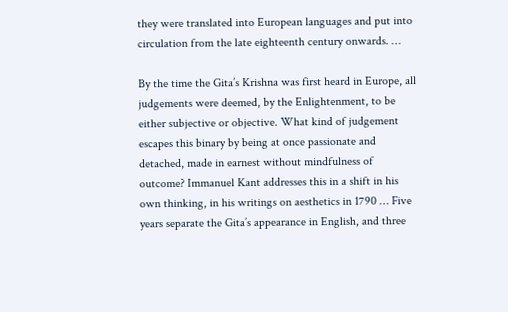they were translated into European languages and put into circulation from the late eighteenth century onwards. …

By the time the Gita’s Krishna was first heard in Europe, all judgements were deemed, by the Enlightenment, to be either subjective or objective. What kind of judgement escapes this binary by being at once passionate and detached, made in earnest without mindfulness of outcome? Immanuel Kant addresses this in a shift in his own thinking, in his writings on aesthetics in 1790 … Five years separate the Gita’s appearance in English, and three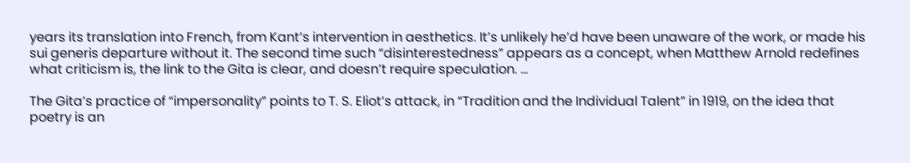years its translation into French, from Kant’s intervention in aesthetics. It’s unlikely he’d have been unaware of the work, or made his sui generis departure without it. The second time such “disinterestedness” appears as a concept, when Matthew Arnold redefines what criticism is, the link to the Gita is clear, and doesn’t require speculation. …

The Gita’s practice of “impersonality” points to T. S. Eliot’s attack, in “Tradition and the Individual Talent” in 1919, on the idea that poetry is an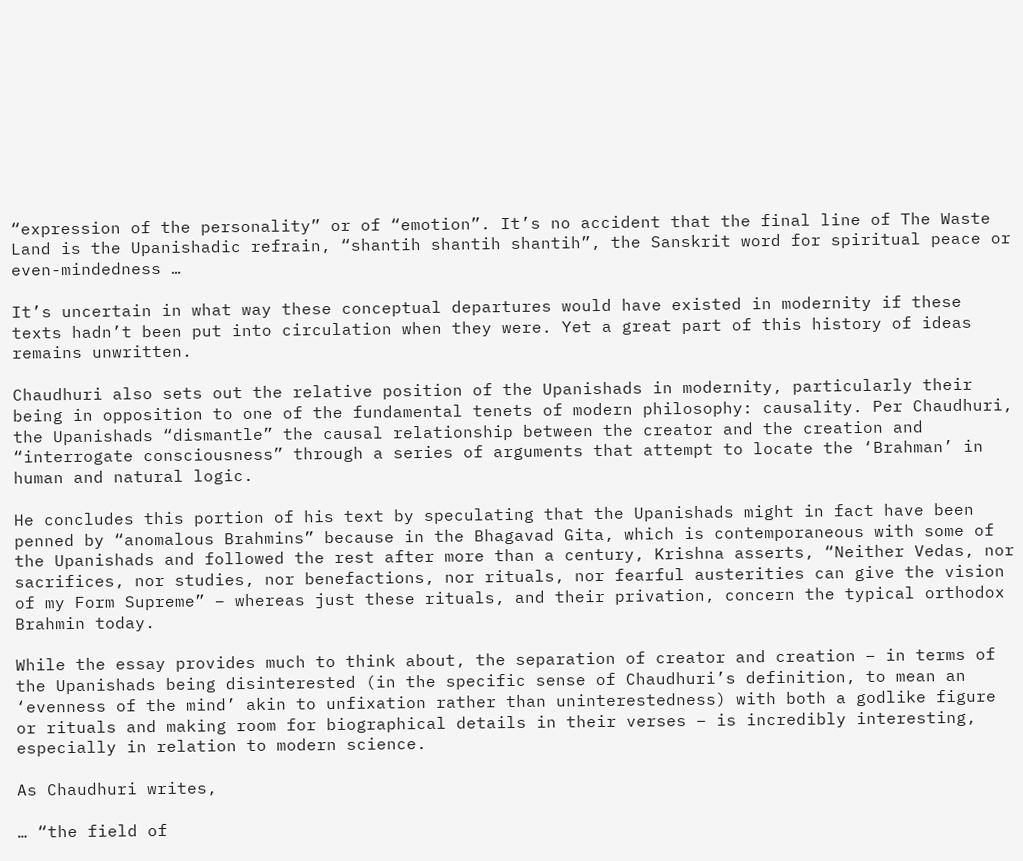“expression of the personality” or of “emotion”. It’s no accident that the final line of The Waste Land is the Upanishadic refrain, “shantih shantih shantih”, the Sanskrit word for spiritual peace or even-mindedness …

It’s uncertain in what way these conceptual departures would have existed in modernity if these texts hadn’t been put into circulation when they were. Yet a great part of this history of ideas remains unwritten.

Chaudhuri also sets out the relative position of the Upanishads in modernity, particularly their being in opposition to one of the fundamental tenets of modern philosophy: causality. Per Chaudhuri, the Upanishads “dismantle” the causal relationship between the creator and the creation and “interrogate consciousness” through a series of arguments that attempt to locate the ‘Brahman’ in human and natural logic.

He concludes this portion of his text by speculating that the Upanishads might in fact have been penned by “anomalous Brahmins” because in the Bhagavad Gita, which is contemporaneous with some of the Upanishads and followed the rest after more than a century, Krishna asserts, “Neither Vedas, nor sacrifices, nor studies, nor benefactions, nor rituals, nor fearful austerities can give the vision of my Form Supreme” – whereas just these rituals, and their privation, concern the typical orthodox Brahmin today.

While the essay provides much to think about, the separation of creator and creation – in terms of the Upanishads being disinterested (in the specific sense of Chaudhuri’s definition, to mean an ‘evenness of the mind’ akin to unfixation rather than uninterestedness) with both a godlike figure or rituals and making room for biographical details in their verses – is incredibly interesting, especially in relation to modern science.

As Chaudhuri writes,

… “the field of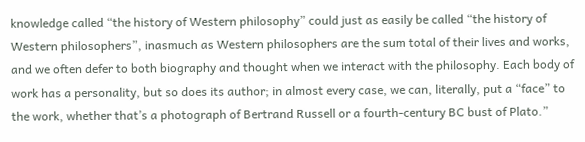knowledge called “the history of Western philosophy” could just as easily be called “the history of Western philosophers”, inasmuch as Western philosophers are the sum total of their lives and works, and we often defer to both biography and thought when we interact with the philosophy. Each body of work has a personality, but so does its author; in almost every case, we can, literally, put a “face” to the work, whether that’s a photograph of Bertrand Russell or a fourth-century BC bust of Plato.”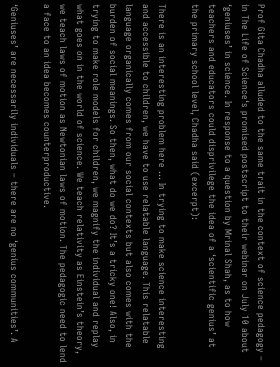Prof Gita Chadha alluded to the same trait in the context of science pedagogy – in The Life of Science‘s promised postscript to their webinar on July 10 about ‘geniuses’ in science. In response to a question by Mrinal Shah, as to how teachers and educators could disprivilege the idea of a ‘scientific genius’ at the primary school level, Chadha said (excerpt):

There is an interesting problem here … In trying to make science interesting and accessible to children, we have to use relatable language. This relatable language organically comes from our social contexts but also comes with the burden of social meanings. So then, what do we do? It’s a tricky one! Also, in trying to make role models for children, we magnify the individual and replay what goes on in the world of science. We teach relativity as Einstein’s theory, we teach laws of motion as Newtonian laws of motion. The pedagogic need to lend a face to an idea becomes counterproductive.

‘Geniuses’ are necessarily individuals – there are no ‘genius communities’. A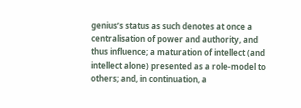genius’s status as such denotes at once a centralisation of power and authority, and thus influence; a maturation of intellect (and intellect alone) presented as a role-model to others; and, in continuation, a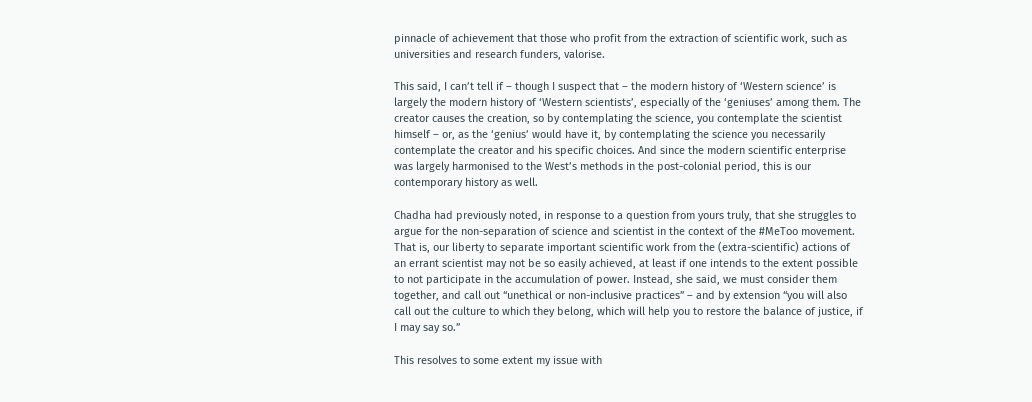pinnacle of achievement that those who profit from the extraction of scientific work, such as universities and research funders, valorise.

This said, I can’t tell if – though I suspect that – the modern history of ‘Western science’ is largely the modern history of ‘Western scientists’, especially of the ‘geniuses’ among them. The creator causes the creation, so by contemplating the science, you contemplate the scientist himself – or, as the ‘genius’ would have it, by contemplating the science you necessarily contemplate the creator and his specific choices. And since the modern scientific enterprise was largely harmonised to the West’s methods in the post-colonial period, this is our contemporary history as well.

Chadha had previously noted, in response to a question from yours truly, that she struggles to argue for the non-separation of science and scientist in the context of the #MeToo movement. That is, our liberty to separate important scientific work from the (extra-scientific) actions of an errant scientist may not be so easily achieved, at least if one intends to the extent possible to not participate in the accumulation of power. Instead, she said, we must consider them together, and call out “unethical or non-inclusive practices” – and by extension “you will also call out the culture to which they belong, which will help you to restore the balance of justice, if I may say so.”

This resolves to some extent my issue with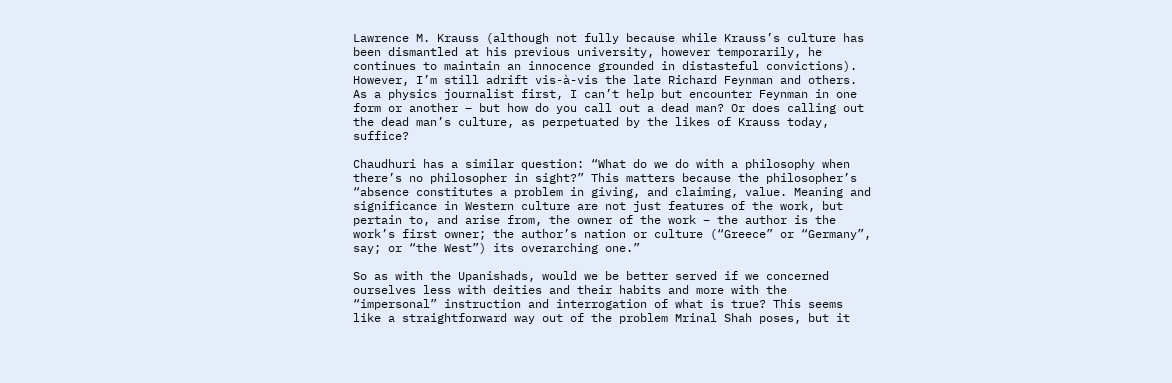Lawrence M. Krauss (although not fully because while Krauss’s culture has been dismantled at his previous university, however temporarily, he continues to maintain an innocence grounded in distasteful convictions). However, I’m still adrift vis-à-vis the late Richard Feynman and others. As a physics journalist first, I can’t help but encounter Feynman in one form or another – but how do you call out a dead man? Or does calling out the dead man’s culture, as perpetuated by the likes of Krauss today, suffice?

Chaudhuri has a similar question: “What do we do with a philosophy when there’s no philosopher in sight?” This matters because the philosopher’s “absence constitutes a problem in giving, and claiming, value. Meaning and significance in Western culture are not just features of the work, but pertain to, and arise from, the owner of the work – the author is the work’s first owner; the author’s nation or culture (“Greece” or “Germany”, say; or “the West”) its overarching one.”

So as with the Upanishads, would we be better served if we concerned ourselves less with deities and their habits and more with the “impersonal” instruction and interrogation of what is true? This seems like a straightforward way out of the problem Mrinal Shah poses, but it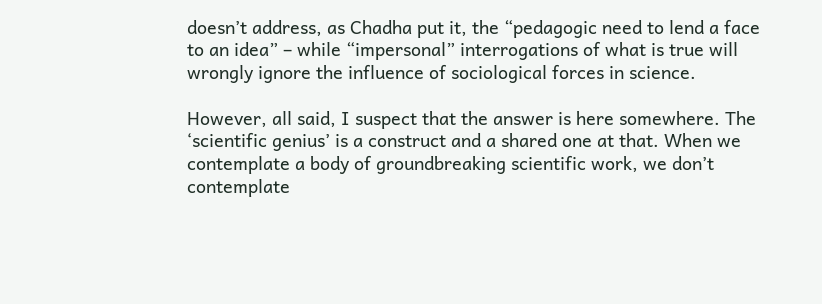doesn’t address, as Chadha put it, the “pedagogic need to lend a face to an idea” – while “impersonal” interrogations of what is true will wrongly ignore the influence of sociological forces in science.

However, all said, I suspect that the answer is here somewhere. The ‘scientific genius’ is a construct and a shared one at that. When we contemplate a body of groundbreaking scientific work, we don’t contemplate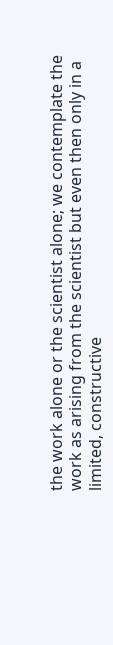the work alone or the scientist alone; we contemplate the work as arising from the scientist but even then only in a limited, constructive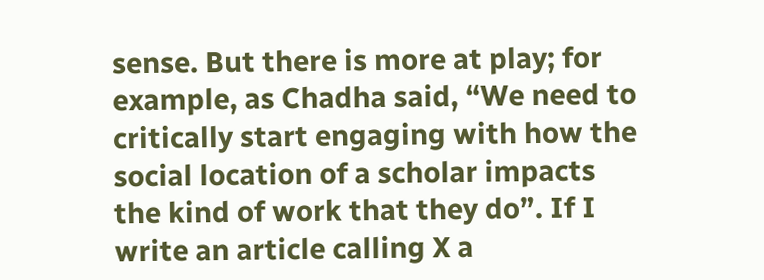sense. But there is more at play; for example, as Chadha said, “We need to critically start engaging with how the social location of a scholar impacts the kind of work that they do”. If I write an article calling X a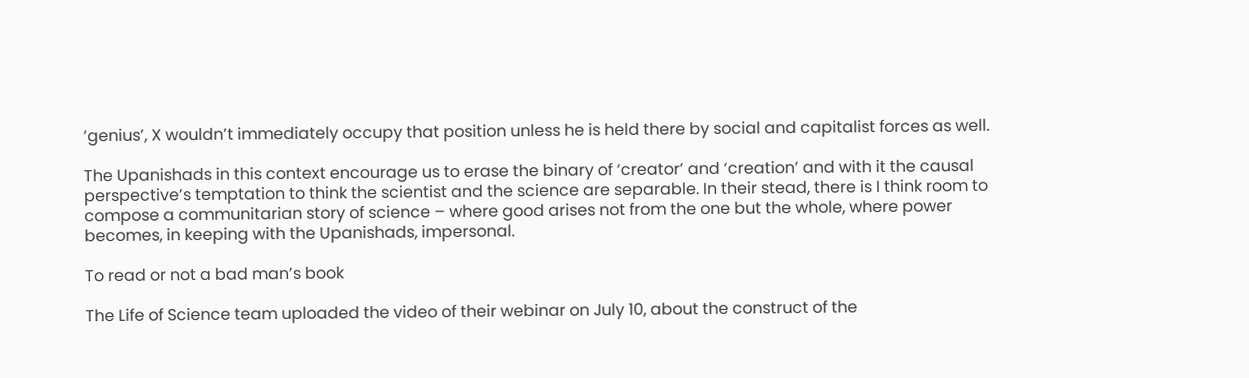‘genius’, X wouldn’t immediately occupy that position unless he is held there by social and capitalist forces as well.

The Upanishads in this context encourage us to erase the binary of ‘creator’ and ‘creation’ and with it the causal perspective’s temptation to think the scientist and the science are separable. In their stead, there is I think room to compose a communitarian story of science – where good arises not from the one but the whole, where power becomes, in keeping with the Upanishads, impersonal.

To read or not a bad man’s book

The Life of Science team uploaded the video of their webinar on July 10, about the construct of the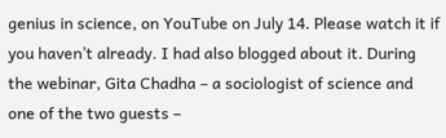genius in science, on YouTube on July 14. Please watch it if you haven’t already. I had also blogged about it. During the webinar, Gita Chadha – a sociologist of science and one of the two guests –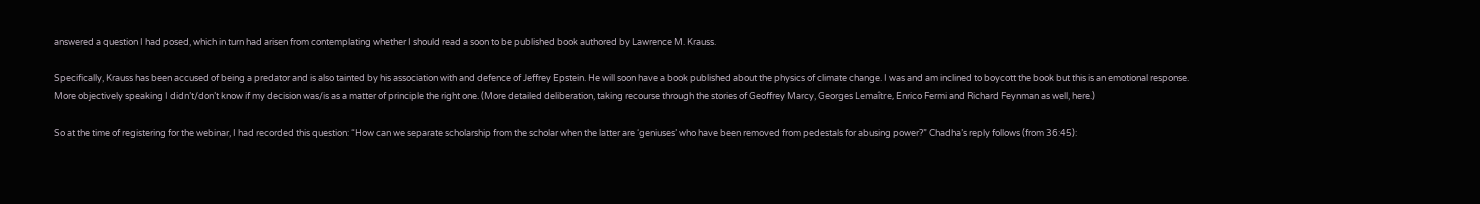answered a question I had posed, which in turn had arisen from contemplating whether I should read a soon to be published book authored by Lawrence M. Krauss.

Specifically, Krauss has been accused of being a predator and is also tainted by his association with and defence of Jeffrey Epstein. He will soon have a book published about the physics of climate change. I was and am inclined to boycott the book but this is an emotional response. More objectively speaking I didn’t/don’t know if my decision was/is as a matter of principle the right one. (More detailed deliberation, taking recourse through the stories of Geoffrey Marcy, Georges Lemaître, Enrico Fermi and Richard Feynman as well, here.)

So at the time of registering for the webinar, I had recorded this question: “How can we separate scholarship from the scholar when the latter are ‘geniuses’ who have been removed from pedestals for abusing power?” Chadha’s reply follows (from 36:45):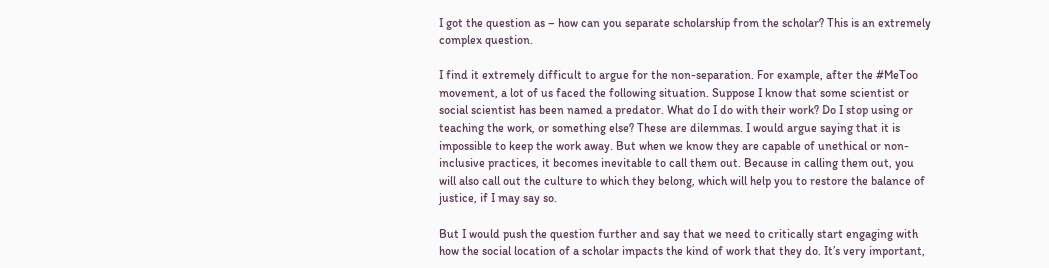I got the question as – how can you separate scholarship from the scholar? This is an extremely complex question.

I find it extremely difficult to argue for the non-separation. For example, after the #MeToo movement, a lot of us faced the following situation. Suppose I know that some scientist or social scientist has been named a predator. What do I do with their work? Do I stop using or teaching the work, or something else? These are dilemmas. I would argue saying that it is impossible to keep the work away. But when we know they are capable of unethical or non-inclusive practices, it becomes inevitable to call them out. Because in calling them out, you will also call out the culture to which they belong, which will help you to restore the balance of justice, if I may say so.

But I would push the question further and say that we need to critically start engaging with how the social location of a scholar impacts the kind of work that they do. It’s very important,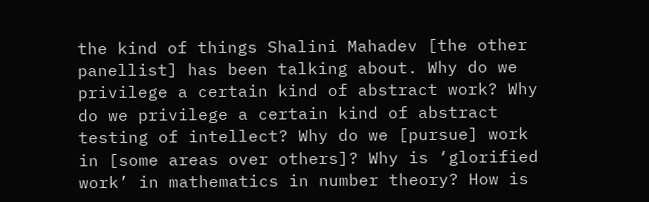the kind of things Shalini Mahadev [the other panellist] has been talking about. Why do we privilege a certain kind of abstract work? Why do we privilege a certain kind of abstract testing of intellect? Why do we [pursue] work in [some areas over others]? Why is ‘glorified work’ in mathematics in number theory? How is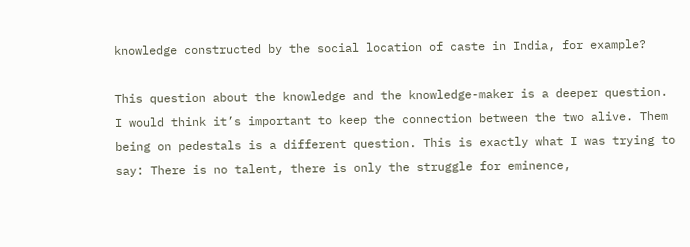knowledge constructed by the social location of caste in India, for example?

This question about the knowledge and the knowledge-maker is a deeper question. I would think it’s important to keep the connection between the two alive. Them being on pedestals is a different question. This is exactly what I was trying to say: There is no talent, there is only the struggle for eminence,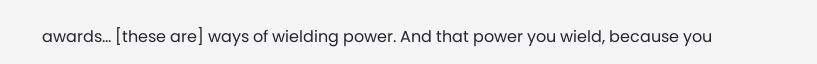awards… [these are] ways of wielding power. And that power you wield, because you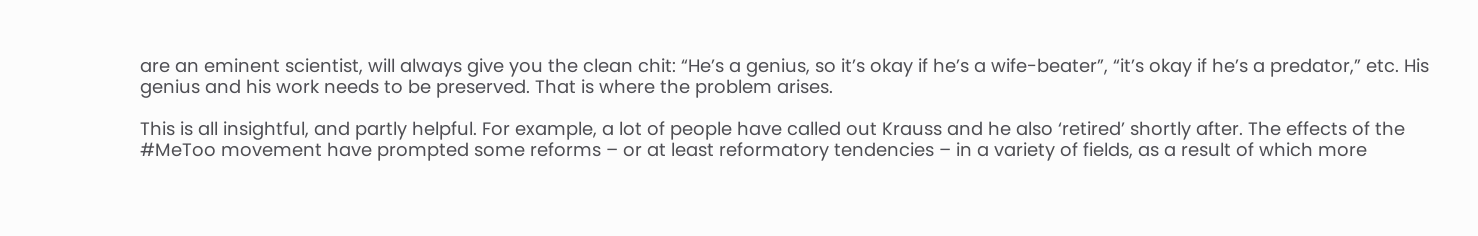are an eminent scientist, will always give you the clean chit: “He’s a genius, so it’s okay if he’s a wife-beater”, “it’s okay if he’s a predator,” etc. His genius and his work needs to be preserved. That is where the problem arises.

This is all insightful, and partly helpful. For example, a lot of people have called out Krauss and he also ‘retired’ shortly after. The effects of the #MeToo movement have prompted some reforms – or at least reformatory tendencies – in a variety of fields, as a result of which more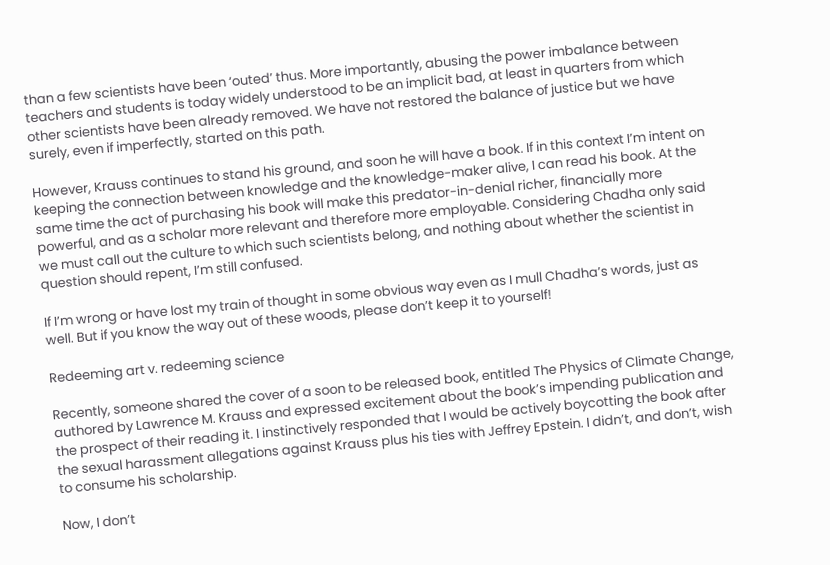than a few scientists have been ‘outed’ thus. More importantly, abusing the power imbalance between teachers and students is today widely understood to be an implicit bad, at least in quarters from which other scientists have been already removed. We have not restored the balance of justice but we have surely, even if imperfectly, started on this path.

However, Krauss continues to stand his ground, and soon he will have a book. If in this context I’m intent on keeping the connection between knowledge and the knowledge-maker alive, I can read his book. At the same time the act of purchasing his book will make this predator-in-denial richer, financially more powerful, and as a scholar more relevant and therefore more employable. Considering Chadha only said we must call out the culture to which such scientists belong, and nothing about whether the scientist in question should repent, I’m still confused.

If I’m wrong or have lost my train of thought in some obvious way even as I mull Chadha’s words, just as well. But if you know the way out of these woods, please don’t keep it to yourself!

Redeeming art v. redeeming science

Recently, someone shared the cover of a soon to be released book, entitled The Physics of Climate Change, authored by Lawrence M. Krauss and expressed excitement about the book’s impending publication and the prospect of their reading it. I instinctively responded that I would be actively boycotting the book after the sexual harassment allegations against Krauss plus his ties with Jeffrey Epstein. I didn’t, and don’t, wish to consume his scholarship.

Now, I don’t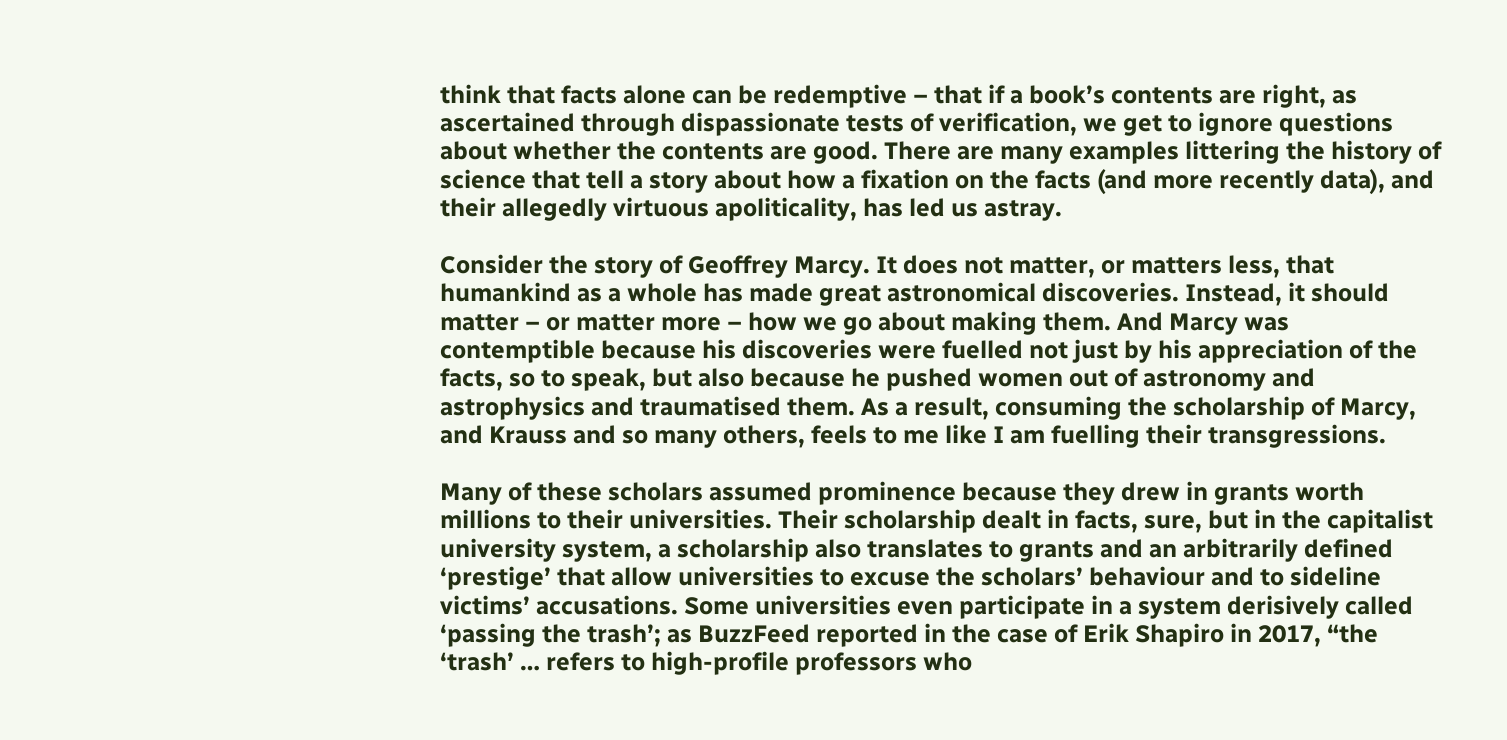think that facts alone can be redemptive – that if a book’s contents are right, as ascertained through dispassionate tests of verification, we get to ignore questions about whether the contents are good. There are many examples littering the history of science that tell a story about how a fixation on the facts (and more recently data), and their allegedly virtuous apoliticality, has led us astray.

Consider the story of Geoffrey Marcy. It does not matter, or matters less, that humankind as a whole has made great astronomical discoveries. Instead, it should matter – or matter more – how we go about making them. And Marcy was contemptible because his discoveries were fuelled not just by his appreciation of the facts, so to speak, but also because he pushed women out of astronomy and astrophysics and traumatised them. As a result, consuming the scholarship of Marcy, and Krauss and so many others, feels to me like I am fuelling their transgressions.

Many of these scholars assumed prominence because they drew in grants worth millions to their universities. Their scholarship dealt in facts, sure, but in the capitalist university system, a scholarship also translates to grants and an arbitrarily defined ‘prestige’ that allow universities to excuse the scholars’ behaviour and to sideline victims’ accusations. Some universities even participate in a system derisively called ‘passing the trash’; as BuzzFeed reported in the case of Erik Shapiro in 2017, “the ‘trash’ … refers to high-profile professors who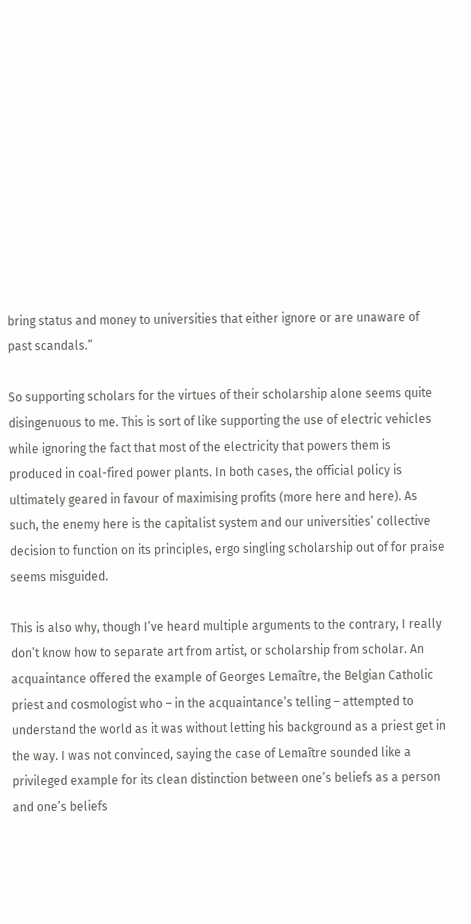bring status and money to universities that either ignore or are unaware of past scandals.”

So supporting scholars for the virtues of their scholarship alone seems quite disingenuous to me. This is sort of like supporting the use of electric vehicles while ignoring the fact that most of the electricity that powers them is produced in coal-fired power plants. In both cases, the official policy is ultimately geared in favour of maximising profits (more here and here). As such, the enemy here is the capitalist system and our universities’ collective decision to function on its principles, ergo singling scholarship out of for praise seems misguided.

This is also why, though I’ve heard multiple arguments to the contrary, I really don’t know how to separate art from artist, or scholarship from scholar. An acquaintance offered the example of Georges Lemaître, the Belgian Catholic priest and cosmologist who – in the acquaintance’s telling – attempted to understand the world as it was without letting his background as a priest get in the way. I was not convinced, saying the case of Lemaître sounded like a privileged example for its clean distinction between one’s beliefs as a person and one’s beliefs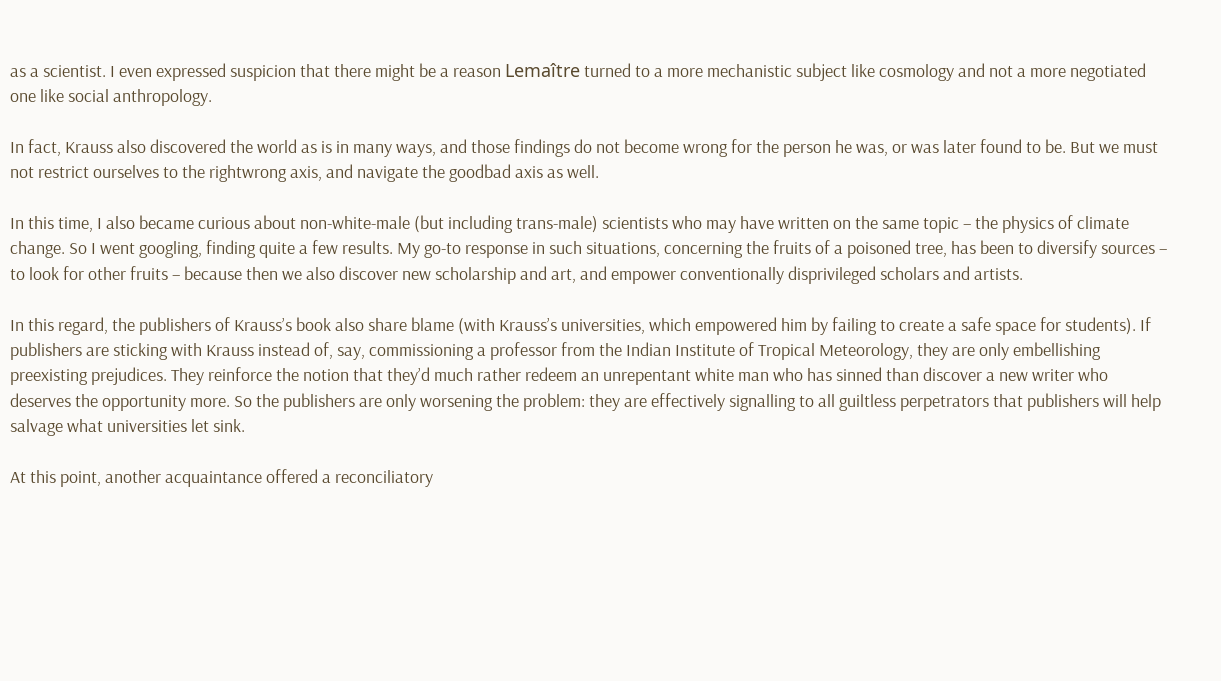as a scientist. I even expressed suspicion that there might be a reason Lemaître turned to a more mechanistic subject like cosmology and not a more negotiated one like social anthropology.

In fact, Krauss also discovered the world as is in many ways, and those findings do not become wrong for the person he was, or was later found to be. But we must not restrict ourselves to the rightwrong axis, and navigate the goodbad axis as well.

In this time, I also became curious about non-white-male (but including trans-male) scientists who may have written on the same topic – the physics of climate change. So I went googling, finding quite a few results. My go-to response in such situations, concerning the fruits of a poisoned tree, has been to diversify sources – to look for other fruits – because then we also discover new scholarship and art, and empower conventionally disprivileged scholars and artists.

In this regard, the publishers of Krauss’s book also share blame (with Krauss’s universities, which empowered him by failing to create a safe space for students). If publishers are sticking with Krauss instead of, say, commissioning a professor from the Indian Institute of Tropical Meteorology, they are only embellishing preexisting prejudices. They reinforce the notion that they’d much rather redeem an unrepentant white man who has sinned than discover a new writer who deserves the opportunity more. So the publishers are only worsening the problem: they are effectively signalling to all guiltless perpetrators that publishers will help salvage what universities let sink.

At this point, another acquaintance offered a reconciliatory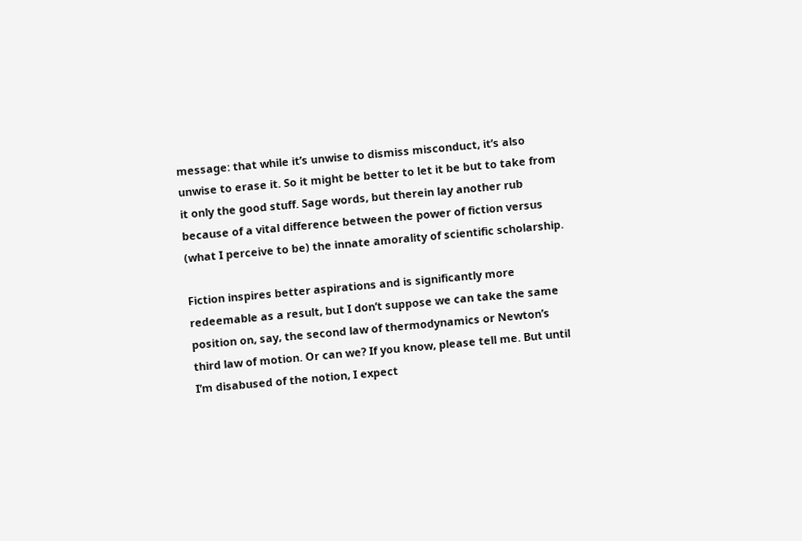message: that while it’s unwise to dismiss misconduct, it’s also unwise to erase it. So it might be better to let it be but to take from it only the good stuff. Sage words, but therein lay another rub because of a vital difference between the power of fiction versus (what I perceive to be) the innate amorality of scientific scholarship.

Fiction inspires better aspirations and is significantly more redeemable as a result, but I don’t suppose we can take the same position on, say, the second law of thermodynamics or Newton’s third law of motion. Or can we? If you know, please tell me. But until I’m disabused of the notion, I expect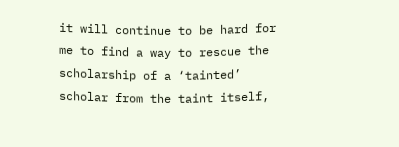it will continue to be hard for me to find a way to rescue the scholarship of a ‘tainted’ scholar from the taint itself,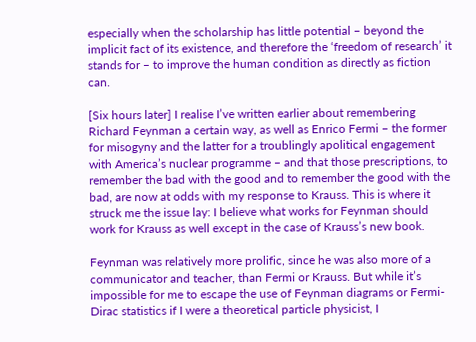especially when the scholarship has little potential – beyond the implicit fact of its existence, and therefore the ‘freedom of research’ it stands for – to improve the human condition as directly as fiction can.

[Six hours later] I realise I’ve written earlier about remembering Richard Feynman a certain way, as well as Enrico Fermi – the former for misogyny and the latter for a troublingly apolitical engagement with America’s nuclear programme – and that those prescriptions, to remember the bad with the good and to remember the good with the bad, are now at odds with my response to Krauss. This is where it struck me the issue lay: I believe what works for Feynman should work for Krauss as well except in the case of Krauss’s new book.

Feynman was relatively more prolific, since he was also more of a communicator and teacher, than Fermi or Krauss. But while it’s impossible for me to escape the use of Feynman diagrams or Fermi-Dirac statistics if I were a theoretical particle physicist, I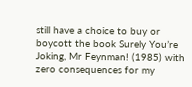still have a choice to buy or boycott the book Surely You’re Joking, Mr Feynman! (1985) with zero consequences for my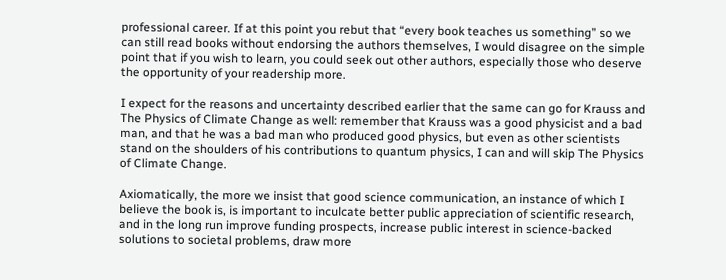professional career. If at this point you rebut that “every book teaches us something” so we can still read books without endorsing the authors themselves, I would disagree on the simple point that if you wish to learn, you could seek out other authors, especially those who deserve the opportunity of your readership more.

I expect for the reasons and uncertainty described earlier that the same can go for Krauss and The Physics of Climate Change as well: remember that Krauss was a good physicist and a bad man, and that he was a bad man who produced good physics, but even as other scientists stand on the shoulders of his contributions to quantum physics, I can and will skip The Physics of Climate Change.

Axiomatically, the more we insist that good science communication, an instance of which I believe the book is, is important to inculcate better public appreciation of scientific research, and in the long run improve funding prospects, increase public interest in science-backed solutions to societal problems, draw more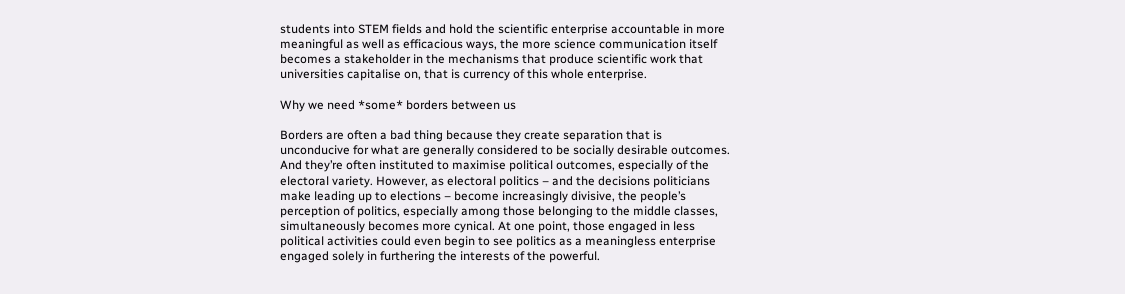students into STEM fields and hold the scientific enterprise accountable in more meaningful as well as efficacious ways, the more science communication itself becomes a stakeholder in the mechanisms that produce scientific work that universities capitalise on, that is currency of this whole enterprise.

Why we need *some* borders between us

Borders are often a bad thing because they create separation that is unconducive for what are generally considered to be socially desirable outcomes. And they’re often instituted to maximise political outcomes, especially of the electoral variety. However, as electoral politics – and the decisions politicians make leading up to elections – become increasingly divisive, the people’s perception of politics, especially among those belonging to the middle classes, simultaneously becomes more cynical. At one point, those engaged in less political activities could even begin to see politics as a meaningless enterprise engaged solely in furthering the interests of the powerful.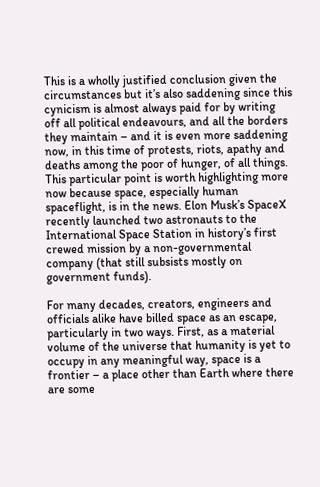This is a wholly justified conclusion given the circumstances but it’s also saddening since this cynicism is almost always paid for by writing off all political endeavours, and all the borders they maintain – and it is even more saddening now, in this time of protests, riots, apathy and deaths among the poor of hunger, of all things. This particular point is worth highlighting more now because space, especially human spaceflight, is in the news. Elon Musk’s SpaceX recently launched two astronauts to the International Space Station in history’s first crewed mission by a non-governmental company (that still subsists mostly on government funds).

For many decades, creators, engineers and officials alike have billed space as an escape, particularly in two ways. First, as a material volume of the universe that humanity is yet to occupy in any meaningful way, space is a frontier – a place other than Earth where there are some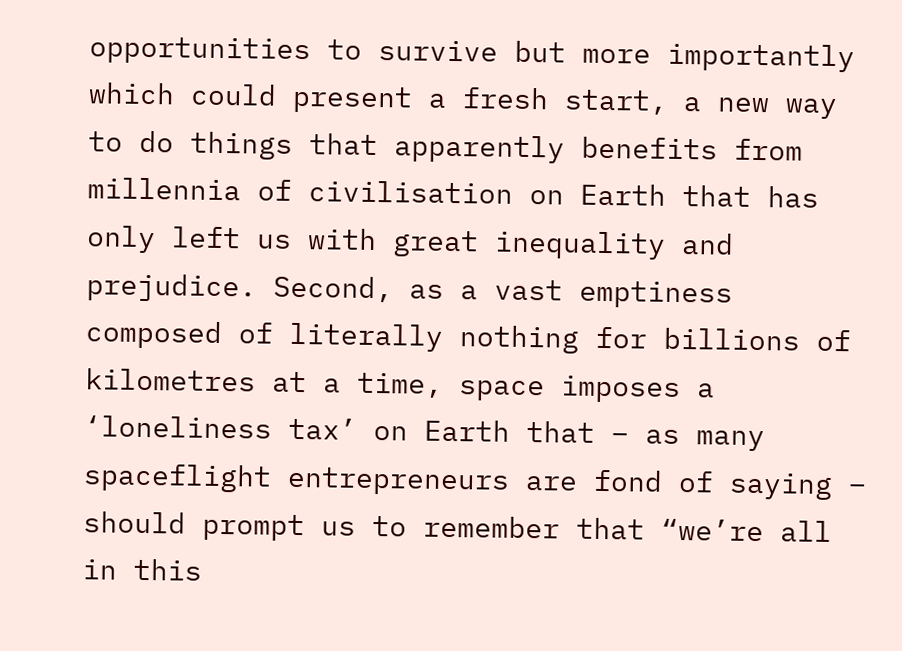opportunities to survive but more importantly which could present a fresh start, a new way to do things that apparently benefits from millennia of civilisation on Earth that has only left us with great inequality and prejudice. Second, as a vast emptiness composed of literally nothing for billions of kilometres at a time, space imposes a ‘loneliness tax’ on Earth that – as many spaceflight entrepreneurs are fond of saying – should prompt us to remember that “we’re all in this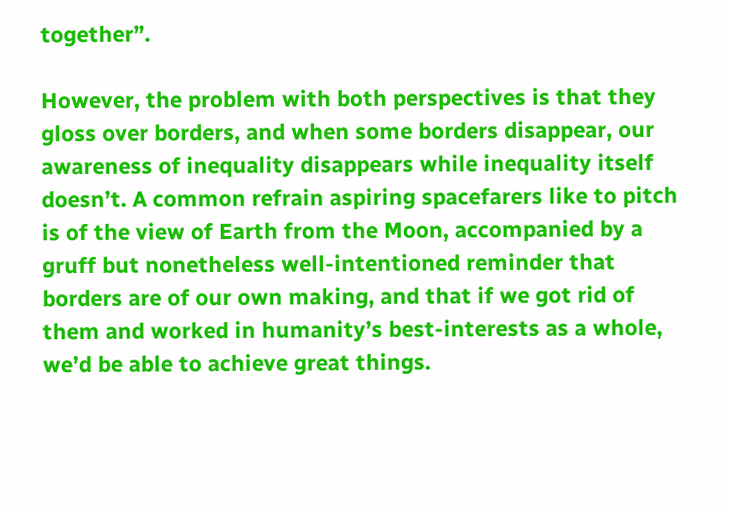together”.

However, the problem with both perspectives is that they gloss over borders, and when some borders disappear, our awareness of inequality disappears while inequality itself doesn’t. A common refrain aspiring spacefarers like to pitch is of the view of Earth from the Moon, accompanied by a gruff but nonetheless well-intentioned reminder that borders are of our own making, and that if we got rid of them and worked in humanity’s best-interests as a whole, we’d be able to achieve great things.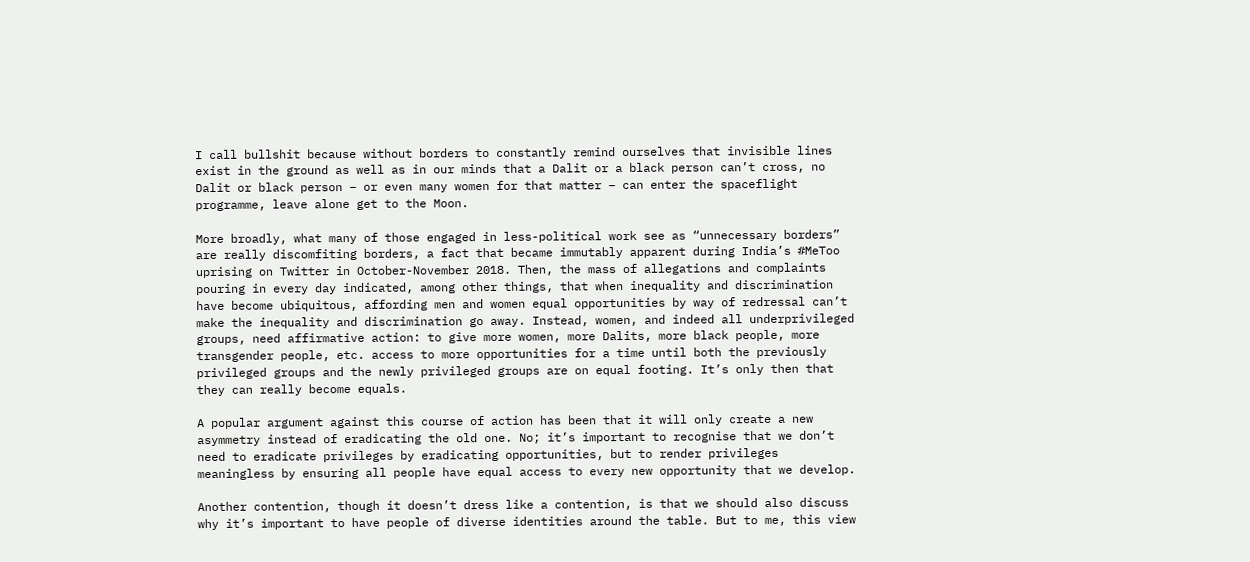I call bullshit because without borders to constantly remind ourselves that invisible lines exist in the ground as well as in our minds that a Dalit or a black person can’t cross, no Dalit or black person – or even many women for that matter – can enter the spaceflight programme, leave alone get to the Moon.

More broadly, what many of those engaged in less-political work see as “unnecessary borders” are really discomfiting borders, a fact that became immutably apparent during India’s #MeToo uprising on Twitter in October-November 2018. Then, the mass of allegations and complaints pouring in every day indicated, among other things, that when inequality and discrimination have become ubiquitous, affording men and women equal opportunities by way of redressal can’t make the inequality and discrimination go away. Instead, women, and indeed all underprivileged groups, need affirmative action: to give more women, more Dalits, more black people, more transgender people, etc. access to more opportunities for a time until both the previously privileged groups and the newly privileged groups are on equal footing. It’s only then that they can really become equals.

A popular argument against this course of action has been that it will only create a new asymmetry instead of eradicating the old one. No; it’s important to recognise that we don’t need to eradicate privileges by eradicating opportunities, but to render privileges meaningless by ensuring all people have equal access to every new opportunity that we develop.

Another contention, though it doesn’t dress like a contention, is that we should also discuss why it’s important to have people of diverse identities around the table. But to me, this view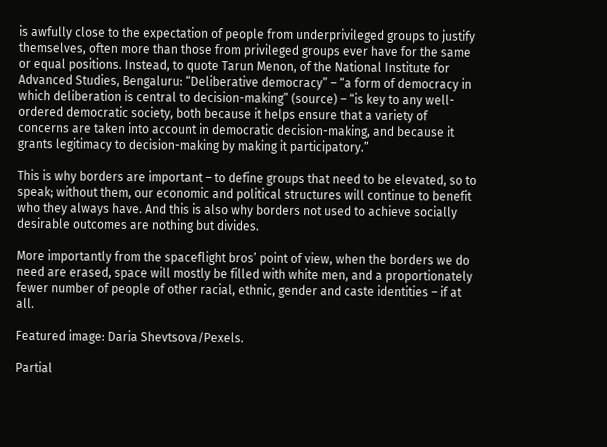is awfully close to the expectation of people from underprivileged groups to justify themselves, often more than those from privileged groups ever have for the same or equal positions. Instead, to quote Tarun Menon, of the National Institute for Advanced Studies, Bengaluru: “Deliberative democracy” – “a form of democracy in which deliberation is central to decision-making” (source) – “is key to any well-ordered democratic society, both because it helps ensure that a variety of concerns are taken into account in democratic decision-making, and because it grants legitimacy to decision-making by making it participatory.”

This is why borders are important – to define groups that need to be elevated, so to speak; without them, our economic and political structures will continue to benefit who they always have. And this is also why borders not used to achieve socially desirable outcomes are nothing but divides.

More importantly from the spaceflight bros’ point of view, when the borders we do need are erased, space will mostly be filled with white men, and a proportionately fewer number of people of other racial, ethnic, gender and caste identities – if at all.

Featured image: Daria Shevtsova/Pexels.

Partial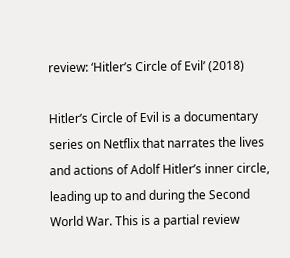review: ‘Hitler’s Circle of Evil’ (2018)

Hitler’s Circle of Evil is a documentary series on Netflix that narrates the lives and actions of Adolf Hitler’s inner circle, leading up to and during the Second World War. This is a partial review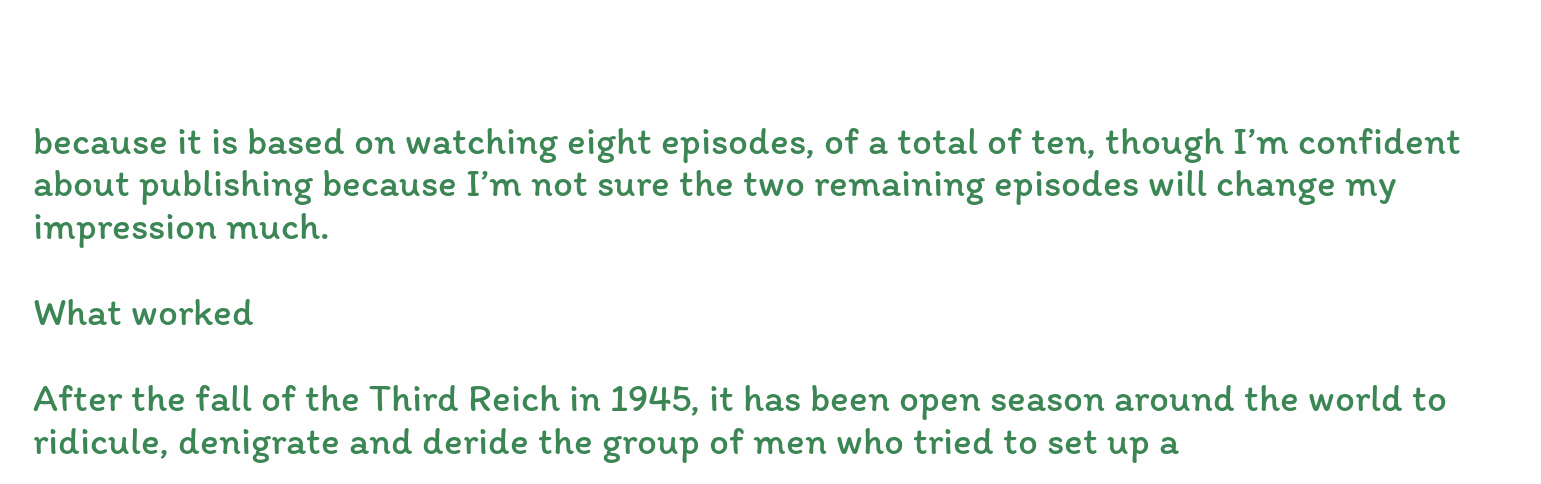because it is based on watching eight episodes, of a total of ten, though I’m confident about publishing because I’m not sure the two remaining episodes will change my impression much.

What worked

After the fall of the Third Reich in 1945, it has been open season around the world to ridicule, denigrate and deride the group of men who tried to set up a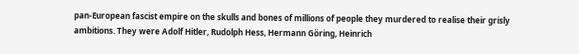pan-European fascist empire on the skulls and bones of millions of people they murdered to realise their grisly ambitions. They were Adolf Hitler, Rudolph Hess, Hermann Göring, Heinrich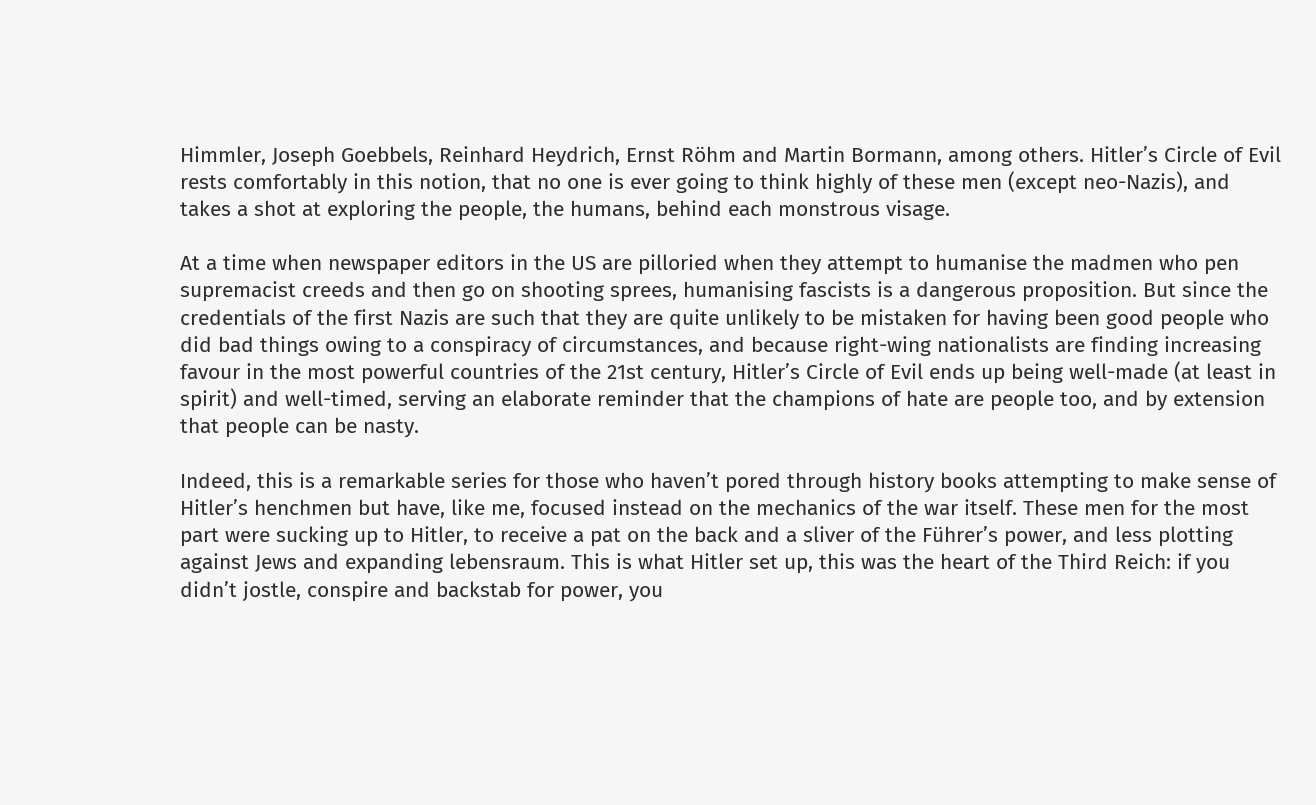Himmler, Joseph Goebbels, Reinhard Heydrich, Ernst Röhm and Martin Bormann, among others. Hitler’s Circle of Evil rests comfortably in this notion, that no one is ever going to think highly of these men (except neo-Nazis), and takes a shot at exploring the people, the humans, behind each monstrous visage.

At a time when newspaper editors in the US are pilloried when they attempt to humanise the madmen who pen supremacist creeds and then go on shooting sprees, humanising fascists is a dangerous proposition. But since the credentials of the first Nazis are such that they are quite unlikely to be mistaken for having been good people who did bad things owing to a conspiracy of circumstances, and because right-wing nationalists are finding increasing favour in the most powerful countries of the 21st century, Hitler’s Circle of Evil ends up being well-made (at least in spirit) and well-timed, serving an elaborate reminder that the champions of hate are people too, and by extension that people can be nasty.

Indeed, this is a remarkable series for those who haven’t pored through history books attempting to make sense of Hitler’s henchmen but have, like me, focused instead on the mechanics of the war itself. These men for the most part were sucking up to Hitler, to receive a pat on the back and a sliver of the Führer’s power, and less plotting against Jews and expanding lebensraum. This is what Hitler set up, this was the heart of the Third Reich: if you didn’t jostle, conspire and backstab for power, you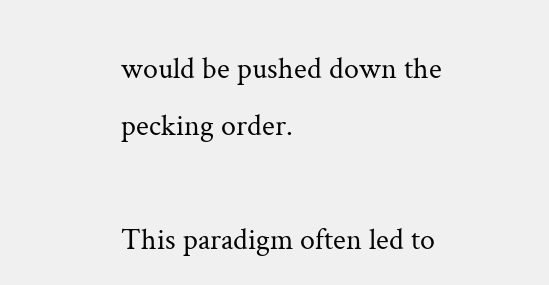would be pushed down the pecking order.

This paradigm often led to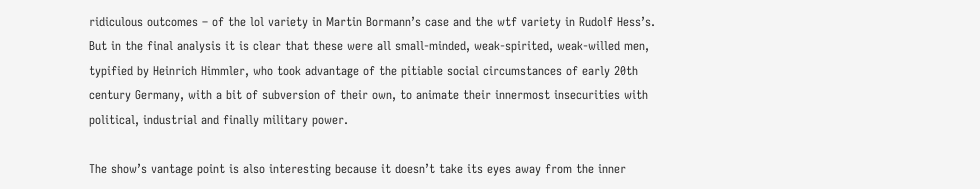ridiculous outcomes – of the lol variety in Martin Bormann’s case and the wtf variety in Rudolf Hess’s. But in the final analysis it is clear that these were all small-minded, weak-spirited, weak-willed men, typified by Heinrich Himmler, who took advantage of the pitiable social circumstances of early 20th century Germany, with a bit of subversion of their own, to animate their innermost insecurities with political, industrial and finally military power.

The show’s vantage point is also interesting because it doesn’t take its eyes away from the inner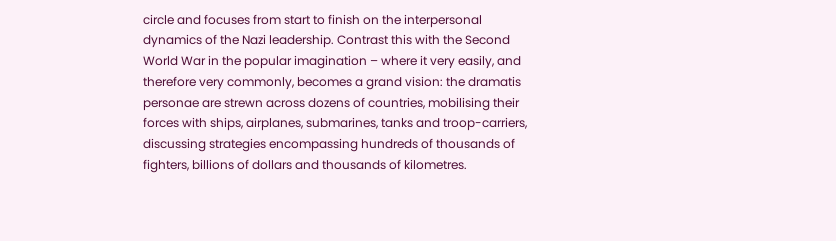circle and focuses from start to finish on the interpersonal dynamics of the Nazi leadership. Contrast this with the Second World War in the popular imagination – where it very easily, and therefore very commonly, becomes a grand vision: the dramatis personae are strewn across dozens of countries, mobilising their forces with ships, airplanes, submarines, tanks and troop-carriers, discussing strategies encompassing hundreds of thousands of fighters, billions of dollars and thousands of kilometres.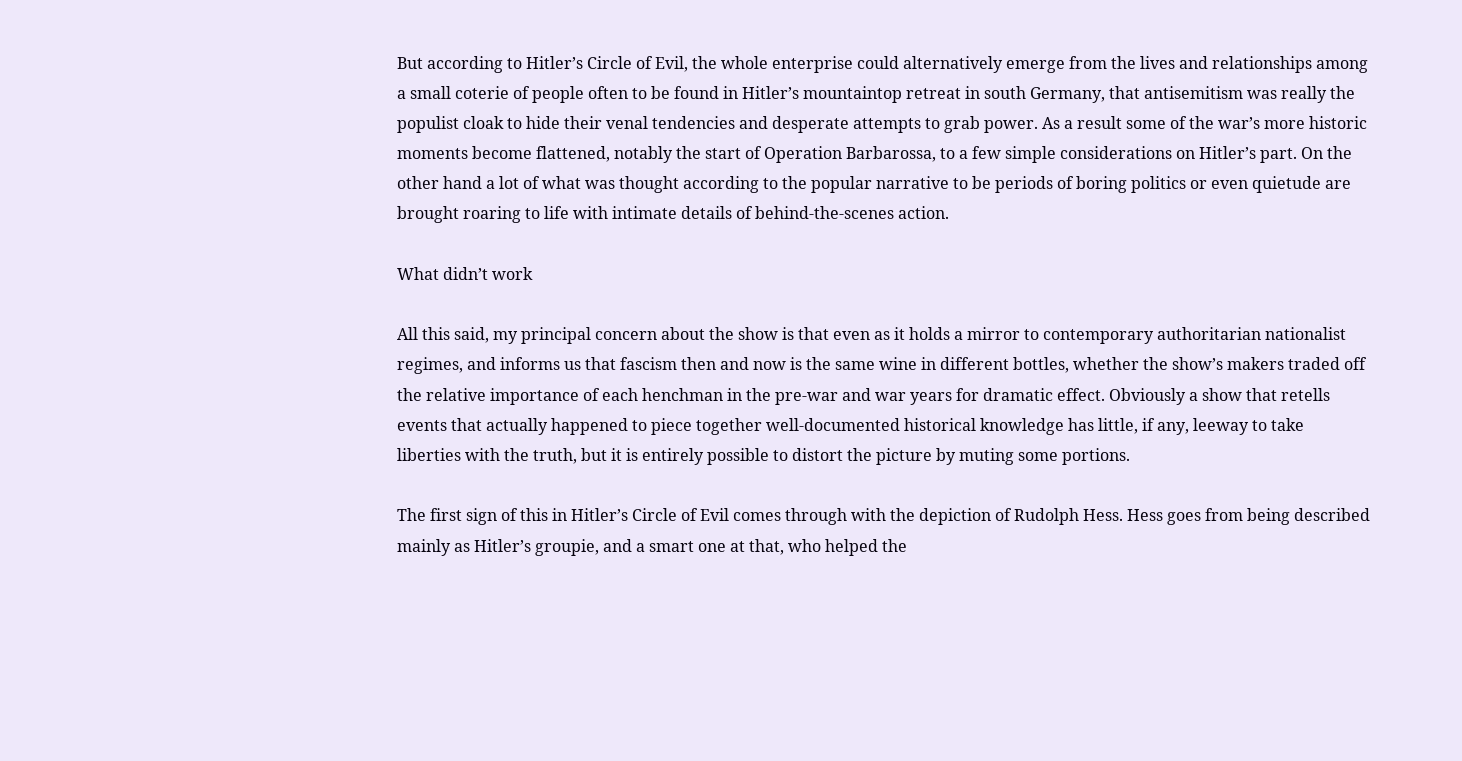But according to Hitler’s Circle of Evil, the whole enterprise could alternatively emerge from the lives and relationships among a small coterie of people often to be found in Hitler’s mountaintop retreat in south Germany, that antisemitism was really the populist cloak to hide their venal tendencies and desperate attempts to grab power. As a result some of the war’s more historic moments become flattened, notably the start of Operation Barbarossa, to a few simple considerations on Hitler’s part. On the other hand a lot of what was thought according to the popular narrative to be periods of boring politics or even quietude are brought roaring to life with intimate details of behind-the-scenes action.

What didn’t work

All this said, my principal concern about the show is that even as it holds a mirror to contemporary authoritarian nationalist regimes, and informs us that fascism then and now is the same wine in different bottles, whether the show’s makers traded off the relative importance of each henchman in the pre-war and war years for dramatic effect. Obviously a show that retells events that actually happened to piece together well-documented historical knowledge has little, if any, leeway to take liberties with the truth, but it is entirely possible to distort the picture by muting some portions.

The first sign of this in Hitler’s Circle of Evil comes through with the depiction of Rudolph Hess. Hess goes from being described mainly as Hitler’s groupie, and a smart one at that, who helped the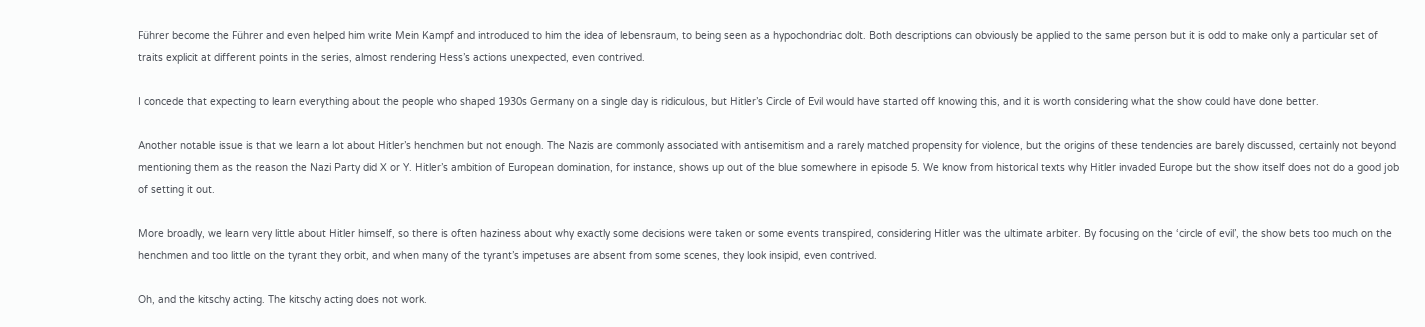Führer become the Führer and even helped him write Mein Kampf and introduced to him the idea of lebensraum, to being seen as a hypochondriac dolt. Both descriptions can obviously be applied to the same person but it is odd to make only a particular set of traits explicit at different points in the series, almost rendering Hess’s actions unexpected, even contrived.

I concede that expecting to learn everything about the people who shaped 1930s Germany on a single day is ridiculous, but Hitler’s Circle of Evil would have started off knowing this, and it is worth considering what the show could have done better.

Another notable issue is that we learn a lot about Hitler’s henchmen but not enough. The Nazis are commonly associated with antisemitism and a rarely matched propensity for violence, but the origins of these tendencies are barely discussed, certainly not beyond mentioning them as the reason the Nazi Party did X or Y. Hitler’s ambition of European domination, for instance, shows up out of the blue somewhere in episode 5. We know from historical texts why Hitler invaded Europe but the show itself does not do a good job of setting it out.

More broadly, we learn very little about Hitler himself, so there is often haziness about why exactly some decisions were taken or some events transpired, considering Hitler was the ultimate arbiter. By focusing on the ‘circle of evil’, the show bets too much on the henchmen and too little on the tyrant they orbit, and when many of the tyrant’s impetuses are absent from some scenes, they look insipid, even contrived.

Oh, and the kitschy acting. The kitschy acting does not work.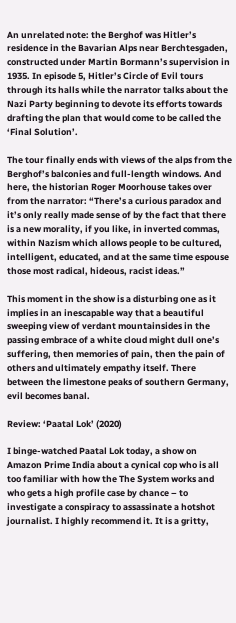An unrelated note: the Berghof was Hitler’s residence in the Bavarian Alps near Berchtesgaden, constructed under Martin Bormann’s supervision in 1935. In episode 5, Hitler’s Circle of Evil tours through its halls while the narrator talks about the Nazi Party beginning to devote its efforts towards drafting the plan that would come to be called the ‘Final Solution’.

The tour finally ends with views of the alps from the Berghof’s balconies and full-length windows. And here, the historian Roger Moorhouse takes over from the narrator: “There’s a curious paradox and it’s only really made sense of by the fact that there is a new morality, if you like, in inverted commas, within Nazism which allows people to be cultured, intelligent, educated, and at the same time espouse those most radical, hideous, racist ideas.”

This moment in the show is a disturbing one as it implies in an inescapable way that a beautiful sweeping view of verdant mountainsides in the passing embrace of a white cloud might dull one’s suffering, then memories of pain, then the pain of others and ultimately empathy itself. There between the limestone peaks of southern Germany, evil becomes banal.

Review: ‘Paatal Lok’ (2020)

I binge-watched Paatal Lok today, a show on Amazon Prime India about a cynical cop who is all too familiar with how the The System works and who gets a high profile case by chance – to investigate a conspiracy to assassinate a hotshot journalist. I highly recommend it. It is a gritty,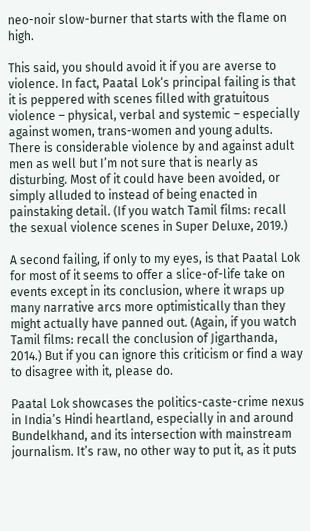neo-noir slow-burner that starts with the flame on high.

This said, you should avoid it if you are averse to violence. In fact, Paatal Lok‘s principal failing is that it is peppered with scenes filled with gratuitous violence – physical, verbal and systemic – especially against women, trans-women and young adults. There is considerable violence by and against adult men as well but I’m not sure that is nearly as disturbing. Most of it could have been avoided, or simply alluded to instead of being enacted in painstaking detail. (If you watch Tamil films: recall the sexual violence scenes in Super Deluxe, 2019.)

A second failing, if only to my eyes, is that Paatal Lok for most of it seems to offer a slice-of-life take on events except in its conclusion, where it wraps up many narrative arcs more optimistically than they might actually have panned out. (Again, if you watch Tamil films: recall the conclusion of Jigarthanda, 2014.) But if you can ignore this criticism or find a way to disagree with it, please do.

Paatal Lok showcases the politics-caste-crime nexus in India’s Hindi heartland, especially in and around Bundelkhand, and its intersection with mainstream journalism. It’s raw, no other way to put it, as it puts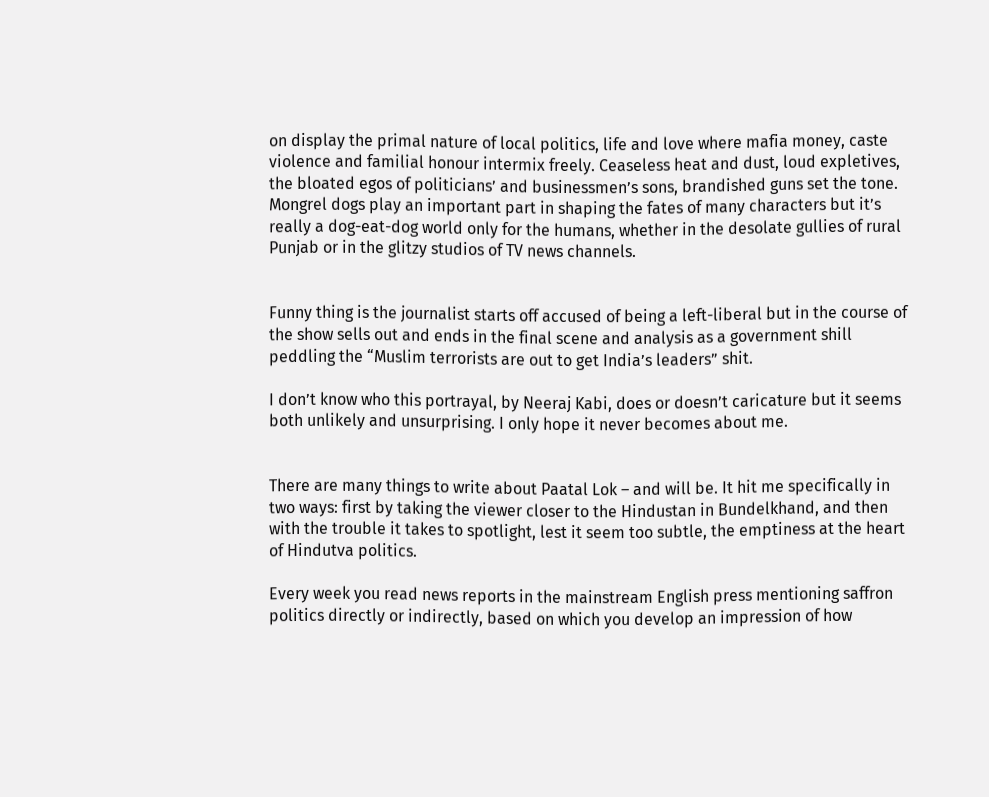on display the primal nature of local politics, life and love where mafia money, caste violence and familial honour intermix freely. Ceaseless heat and dust, loud expletives, the bloated egos of politicians’ and businessmen’s sons, brandished guns set the tone. Mongrel dogs play an important part in shaping the fates of many characters but it’s really a dog-eat-dog world only for the humans, whether in the desolate gullies of rural Punjab or in the glitzy studios of TV news channels.


Funny thing is the journalist starts off accused of being a left-liberal but in the course of the show sells out and ends in the final scene and analysis as a government shill peddling the “Muslim terrorists are out to get India’s leaders” shit.

I don’t know who this portrayal, by Neeraj Kabi, does or doesn’t caricature but it seems both unlikely and unsurprising. I only hope it never becomes about me.


There are many things to write about Paatal Lok – and will be. It hit me specifically in two ways: first by taking the viewer closer to the Hindustan in Bundelkhand, and then with the trouble it takes to spotlight, lest it seem too subtle, the emptiness at the heart of Hindutva politics.

Every week you read news reports in the mainstream English press mentioning saffron politics directly or indirectly, based on which you develop an impression of how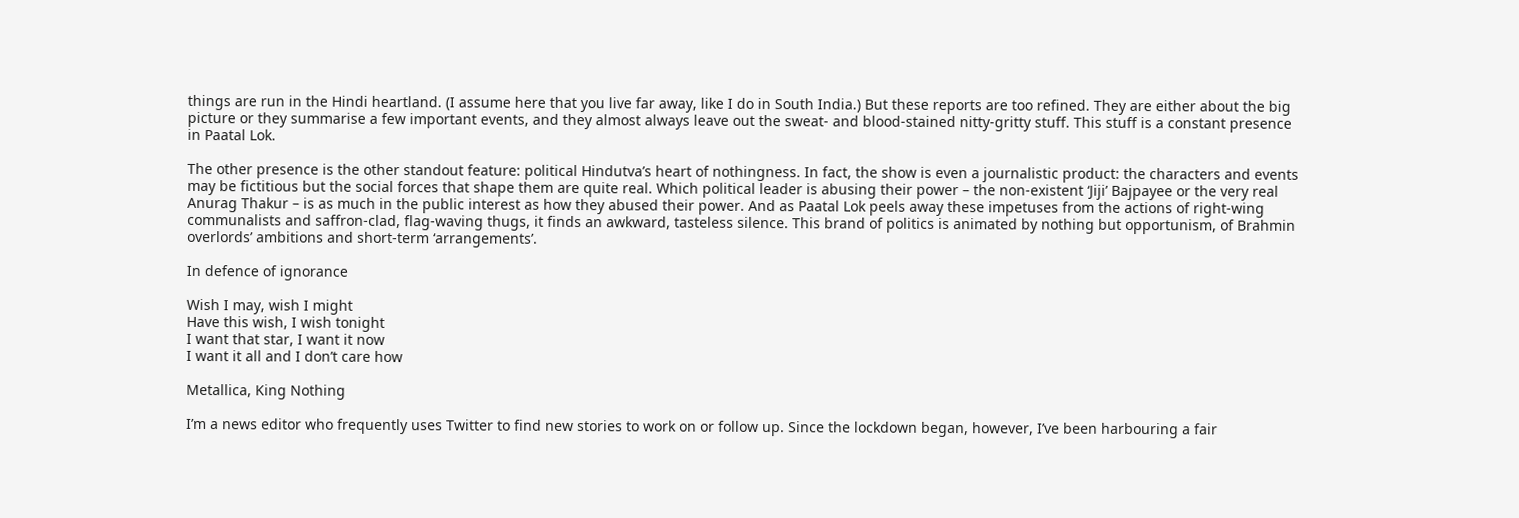things are run in the Hindi heartland. (I assume here that you live far away, like I do in South India.) But these reports are too refined. They are either about the big picture or they summarise a few important events, and they almost always leave out the sweat- and blood-stained nitty-gritty stuff. This stuff is a constant presence in Paatal Lok.

The other presence is the other standout feature: political Hindutva’s heart of nothingness. In fact, the show is even a journalistic product: the characters and events may be fictitious but the social forces that shape them are quite real. Which political leader is abusing their power – the non-existent ‘Jiji’ Bajpayee or the very real Anurag Thakur – is as much in the public interest as how they abused their power. And as Paatal Lok peels away these impetuses from the actions of right-wing communalists and saffron-clad, flag-waving thugs, it finds an awkward, tasteless silence. This brand of politics is animated by nothing but opportunism, of Brahmin overlords’ ambitions and short-term ‘arrangements’.

In defence of ignorance

Wish I may, wish I might
Have this wish, I wish tonight
I want that star, I want it now
I want it all and I don’t care how

Metallica, King Nothing

I’m a news editor who frequently uses Twitter to find new stories to work on or follow up. Since the lockdown began, however, I’ve been harbouring a fair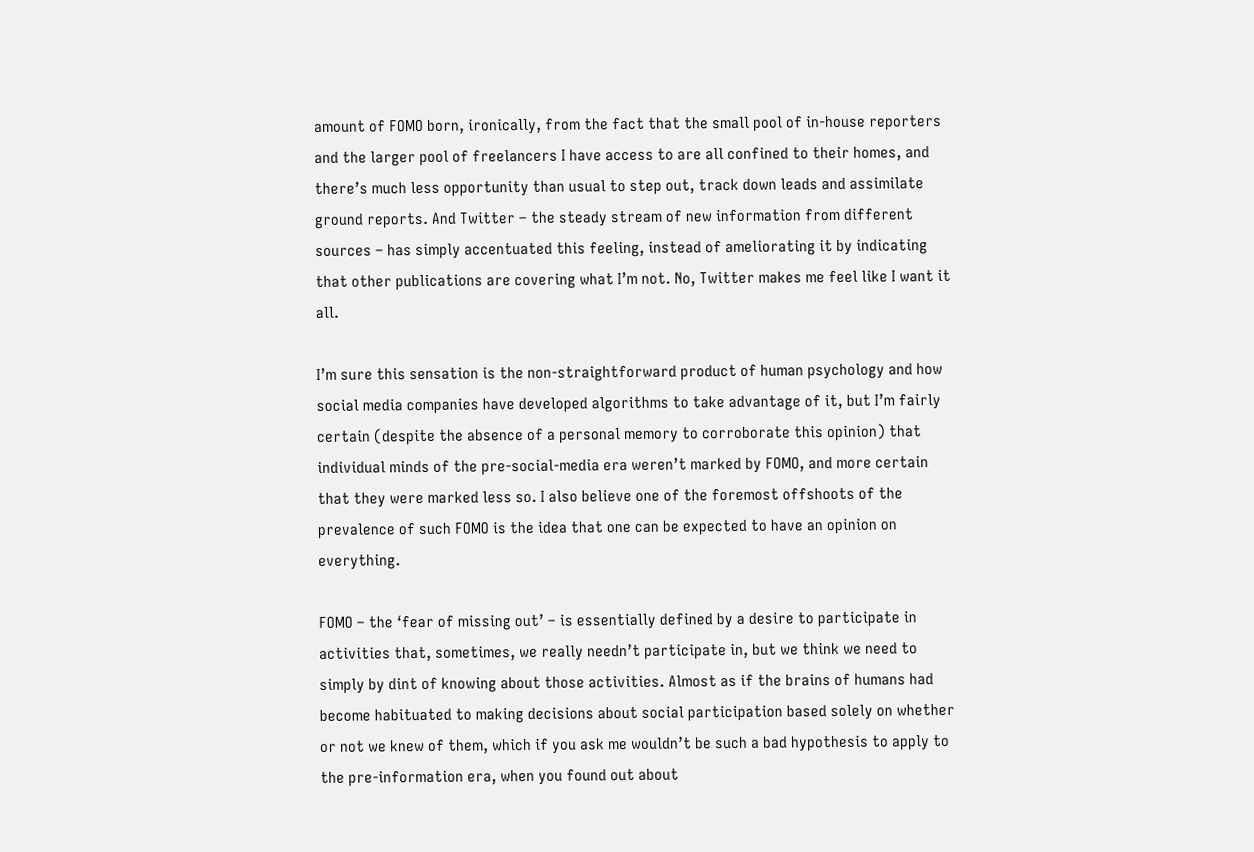amount of FOMO born, ironically, from the fact that the small pool of in-house reporters and the larger pool of freelancers I have access to are all confined to their homes, and there’s much less opportunity than usual to step out, track down leads and assimilate ground reports. And Twitter – the steady stream of new information from different sources – has simply accentuated this feeling, instead of ameliorating it by indicating that other publications are covering what I’m not. No, Twitter makes me feel like I want it all.

I’m sure this sensation is the non-straightforward product of human psychology and how social media companies have developed algorithms to take advantage of it, but I’m fairly certain (despite the absence of a personal memory to corroborate this opinion) that individual minds of the pre-social-media era weren’t marked by FOMO, and more certain that they were marked less so. I also believe one of the foremost offshoots of the prevalence of such FOMO is the idea that one can be expected to have an opinion on everything.

FOMO – the ‘fear of missing out’ – is essentially defined by a desire to participate in activities that, sometimes, we really needn’t participate in, but we think we need to simply by dint of knowing about those activities. Almost as if the brains of humans had become habituated to making decisions about social participation based solely on whether or not we knew of them, which if you ask me wouldn’t be such a bad hypothesis to apply to the pre-information era, when you found out about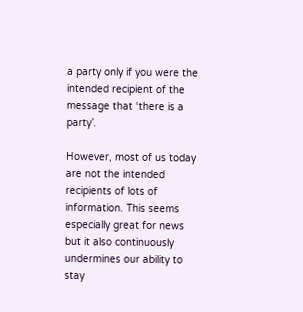a party only if you were the intended recipient of the message that ‘there is a party’.

However, most of us today are not the intended recipients of lots of information. This seems especially great for news but it also continuously undermines our ability to stay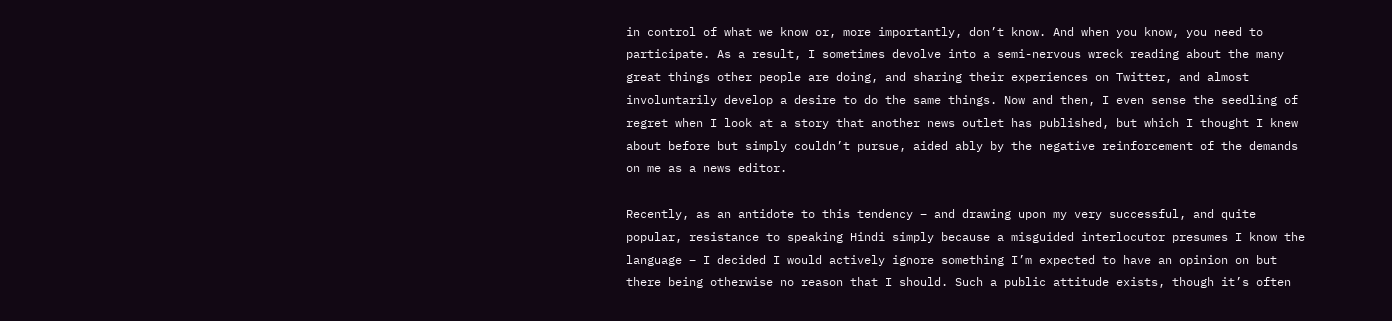in control of what we know or, more importantly, don’t know. And when you know, you need to participate. As a result, I sometimes devolve into a semi-nervous wreck reading about the many great things other people are doing, and sharing their experiences on Twitter, and almost involuntarily develop a desire to do the same things. Now and then, I even sense the seedling of regret when I look at a story that another news outlet has published, but which I thought I knew about before but simply couldn’t pursue, aided ably by the negative reinforcement of the demands on me as a news editor.

Recently, as an antidote to this tendency – and drawing upon my very successful, and quite popular, resistance to speaking Hindi simply because a misguided interlocutor presumes I know the language – I decided I would actively ignore something I’m expected to have an opinion on but there being otherwise no reason that I should. Such a public attitude exists, though it’s often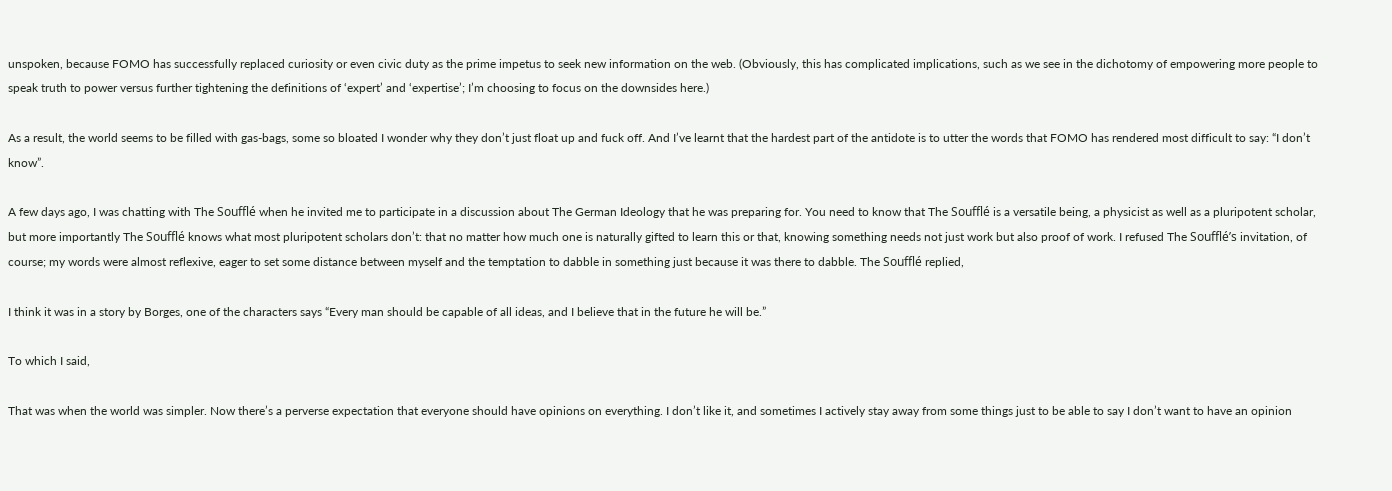unspoken, because FOMO has successfully replaced curiosity or even civic duty as the prime impetus to seek new information on the web. (Obviously, this has complicated implications, such as we see in the dichotomy of empowering more people to speak truth to power versus further tightening the definitions of ‘expert’ and ‘expertise’; I’m choosing to focus on the downsides here.)

As a result, the world seems to be filled with gas-bags, some so bloated I wonder why they don’t just float up and fuck off. And I’ve learnt that the hardest part of the antidote is to utter the words that FOMO has rendered most difficult to say: “I don’t know”.

A few days ago, I was chatting with The Soufflé when he invited me to participate in a discussion about The German Ideology that he was preparing for. You need to know that The Soufflé is a versatile being, a physicist as well as a pluripotent scholar, but more importantly The Soufflé knows what most pluripotent scholars don’t: that no matter how much one is naturally gifted to learn this or that, knowing something needs not just work but also proof of work. I refused The Soufflé’s invitation, of course; my words were almost reflexive, eager to set some distance between myself and the temptation to dabble in something just because it was there to dabble. The Soufflé replied,

I think it was in a story by Borges, one of the characters says “Every man should be capable of all ideas, and I believe that in the future he will be.”

To which I said,

That was when the world was simpler. Now there’s a perverse expectation that everyone should have opinions on everything. I don’t like it, and sometimes I actively stay away from some things just to be able to say I don’t want to have an opinion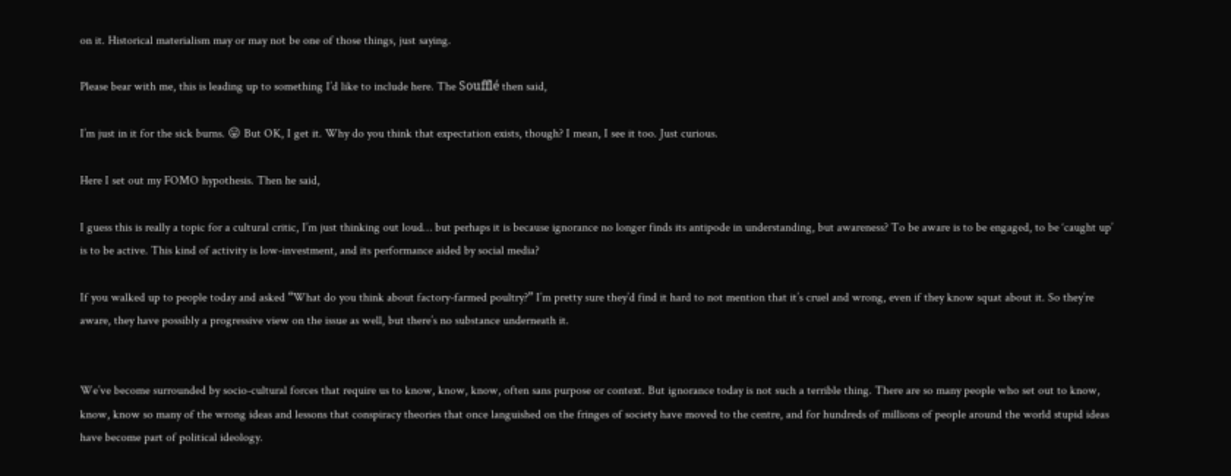on it. Historical materialism may or may not be one of those things, just saying.

Please bear with me, this is leading up to something I’d like to include here. The Soufflé then said,

I’m just in it for the sick burns. 😛 But OK, I get it. Why do you think that expectation exists, though? I mean, I see it too. Just curious.

Here I set out my FOMO hypothesis. Then he said,

I guess this is really a topic for a cultural critic, I’m just thinking out loud… but perhaps it is because ignorance no longer finds its antipode in understanding, but awareness? To be aware is to be engaged, to be ‘caught up’ is to be active. This kind of activity is low-investment, and its performance aided by social media?

If you walked up to people today and asked “What do you think about factory-farmed poultry?” I’m pretty sure they’d find it hard to not mention that it’s cruel and wrong, even if they know squat about it. So they’re aware, they have possibly a progressive view on the issue as well, but there’s no substance underneath it.


We’ve become surrounded by socio-cultural forces that require us to know, know, know, often sans purpose or context. But ignorance today is not such a terrible thing. There are so many people who set out to know, know, know so many of the wrong ideas and lessons that conspiracy theories that once languished on the fringes of society have moved to the centre, and for hundreds of millions of people around the world stupid ideas have become part of political ideology.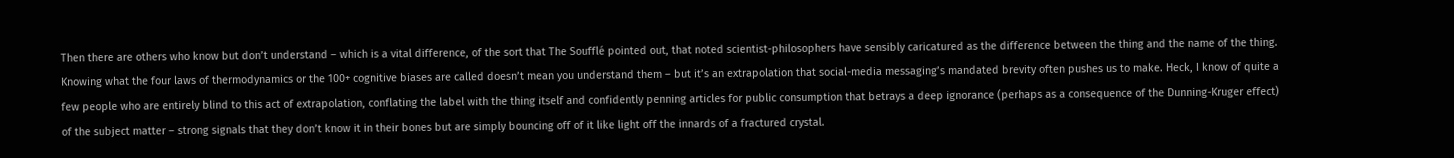Then there are others who know but don’t understand – which is a vital difference, of the sort that The Soufflé pointed out, that noted scientist-philosophers have sensibly caricatured as the difference between the thing and the name of the thing. Knowing what the four laws of thermodynamics or the 100+ cognitive biases are called doesn’t mean you understand them – but it’s an extrapolation that social-media messaging’s mandated brevity often pushes us to make. Heck, I know of quite a few people who are entirely blind to this act of extrapolation, conflating the label with the thing itself and confidently penning articles for public consumption that betrays a deep ignorance (perhaps as a consequence of the Dunning-Kruger effect) of the subject matter – strong signals that they don’t know it in their bones but are simply bouncing off of it like light off the innards of a fractured crystal.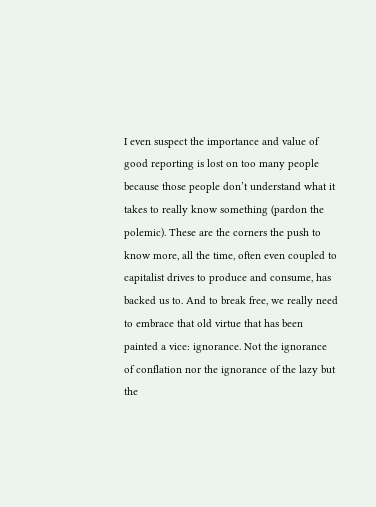I even suspect the importance and value of good reporting is lost on too many people because those people don’t understand what it takes to really know something (pardon the polemic). These are the corners the push to know more, all the time, often even coupled to capitalist drives to produce and consume, has backed us to. And to break free, we really need to embrace that old virtue that has been painted a vice: ignorance. Not the ignorance of conflation nor the ignorance of the lazy but the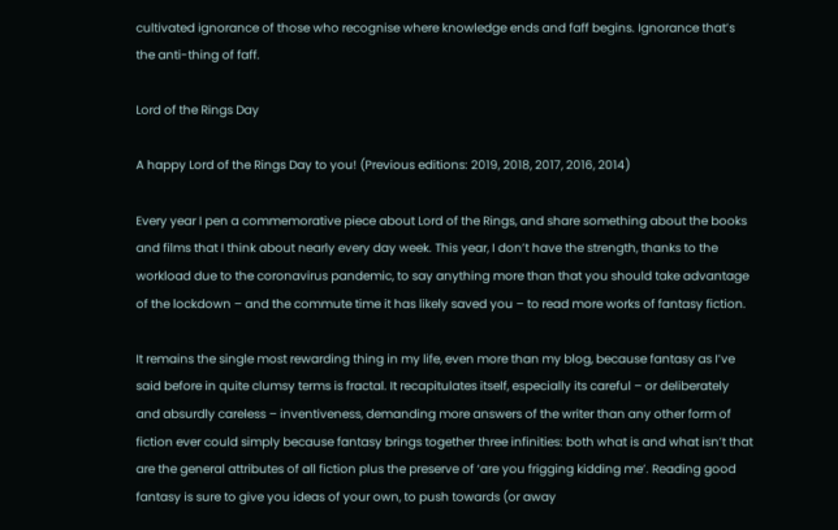cultivated ignorance of those who recognise where knowledge ends and faff begins. Ignorance that’s the anti-thing of faff.

Lord of the Rings Day

A happy Lord of the Rings Day to you! (Previous editions: 2019, 2018, 2017, 2016, 2014)

Every year I pen a commemorative piece about Lord of the Rings, and share something about the books and films that I think about nearly every day week. This year, I don’t have the strength, thanks to the workload due to the coronavirus pandemic, to say anything more than that you should take advantage of the lockdown – and the commute time it has likely saved you – to read more works of fantasy fiction.

It remains the single most rewarding thing in my life, even more than my blog, because fantasy as I’ve said before in quite clumsy terms is fractal. It recapitulates itself, especially its careful – or deliberately and absurdly careless – inventiveness, demanding more answers of the writer than any other form of fiction ever could simply because fantasy brings together three infinities: both what is and what isn’t that are the general attributes of all fiction plus the preserve of ‘are you frigging kidding me’. Reading good fantasy is sure to give you ideas of your own, to push towards (or away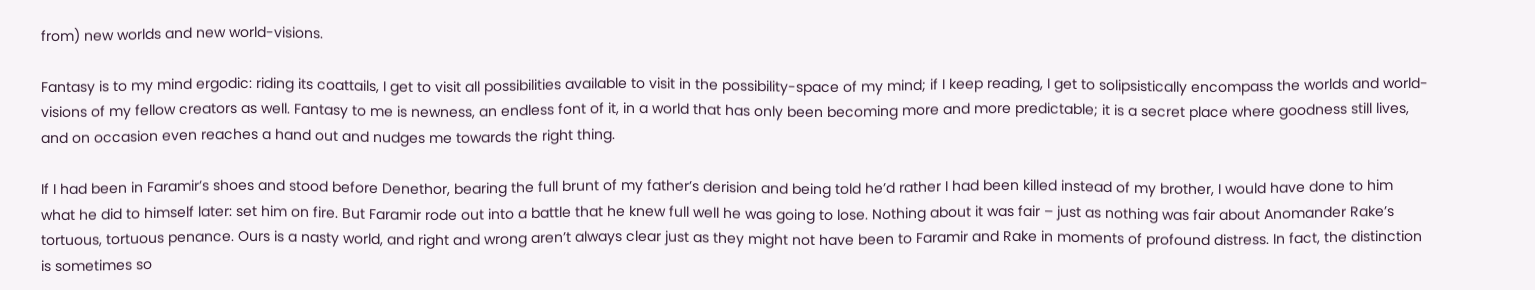from) new worlds and new world-visions.

Fantasy is to my mind ergodic: riding its coattails, I get to visit all possibilities available to visit in the possibility-space of my mind; if I keep reading, I get to solipsistically encompass the worlds and world-visions of my fellow creators as well. Fantasy to me is newness, an endless font of it, in a world that has only been becoming more and more predictable; it is a secret place where goodness still lives, and on occasion even reaches a hand out and nudges me towards the right thing.

If I had been in Faramir’s shoes and stood before Denethor, bearing the full brunt of my father’s derision and being told he’d rather I had been killed instead of my brother, I would have done to him what he did to himself later: set him on fire. But Faramir rode out into a battle that he knew full well he was going to lose. Nothing about it was fair – just as nothing was fair about Anomander Rake’s tortuous, tortuous penance. Ours is a nasty world, and right and wrong aren’t always clear just as they might not have been to Faramir and Rake in moments of profound distress. In fact, the distinction is sometimes so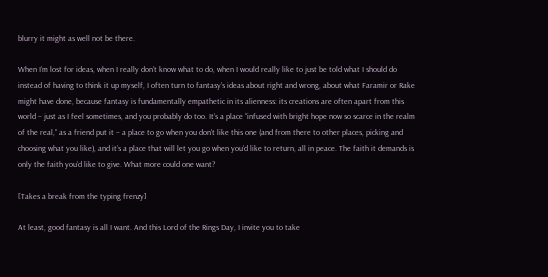blurry it might as well not be there.

When I’m lost for ideas, when I really don’t know what to do, when I would really like to just be told what I should do instead of having to think it up myself, I often turn to fantasy’s ideas about right and wrong, about what Faramir or Rake might have done, because fantasy is fundamentally empathetic in its alienness: its creations are often apart from this world – just as I feel sometimes, and you probably do too. It’s a place “infused with bright hope now so scarce in the realm of the real,” as a friend put it – a place to go when you don’t like this one (and from there to other places, picking and choosing what you like), and it’s a place that will let you go when you’d like to return, all in peace. The faith it demands is only the faith you’d like to give. What more could one want?

[Takes a break from the typing frenzy]

At least, good fantasy is all I want. And this Lord of the Rings Day, I invite you to take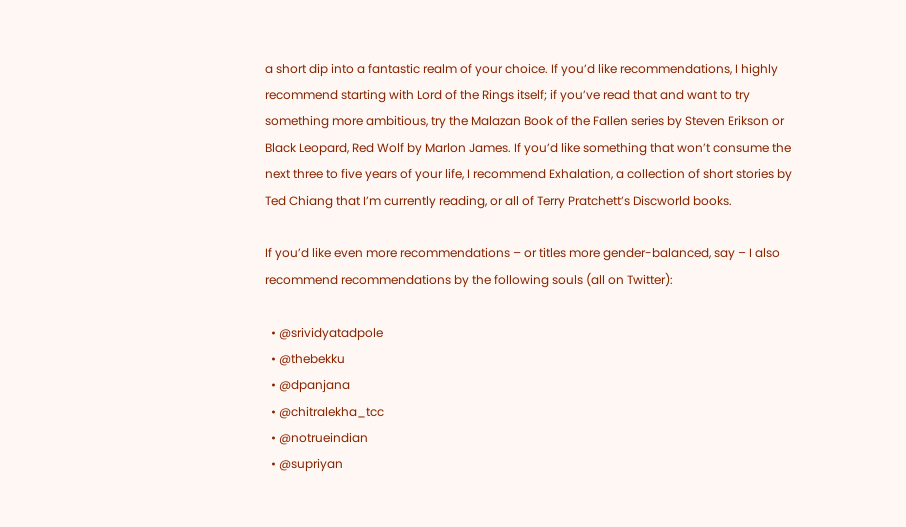a short dip into a fantastic realm of your choice. If you’d like recommendations, I highly recommend starting with Lord of the Rings itself; if you’ve read that and want to try something more ambitious, try the Malazan Book of the Fallen series by Steven Erikson or Black Leopard, Red Wolf by Marlon James. If you’d like something that won’t consume the next three to five years of your life, I recommend Exhalation, a collection of short stories by Ted Chiang that I’m currently reading, or all of Terry Pratchett’s Discworld books.

If you’d like even more recommendations – or titles more gender-balanced, say – I also recommend recommendations by the following souls (all on Twitter):

  • @srividyatadpole
  • @thebekku
  • @dpanjana
  • @chitralekha_tcc
  • @notrueindian
  • @supriyan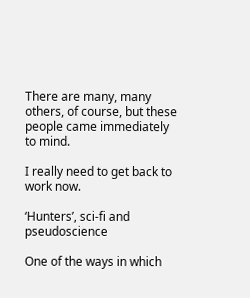There are many, many others, of course, but these people came immediately to mind.

I really need to get back to work now.

‘Hunters’, sci-fi and pseudoscience

One of the ways in which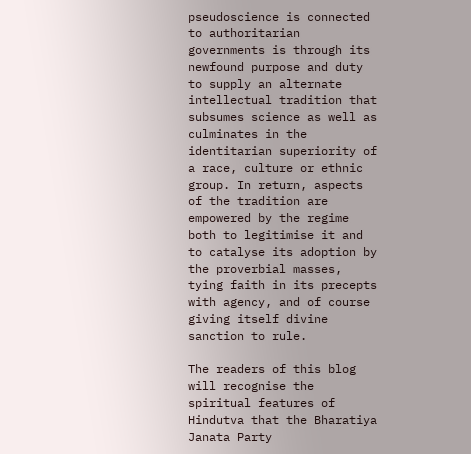pseudoscience is connected to authoritarian governments is through its newfound purpose and duty to supply an alternate intellectual tradition that subsumes science as well as culminates in the identitarian superiority of a race, culture or ethnic group. In return, aspects of the tradition are empowered by the regime both to legitimise it and to catalyse its adoption by the proverbial masses, tying faith in its precepts with agency, and of course giving itself divine sanction to rule.

The readers of this blog will recognise the spiritual features of Hindutva that the Bharatiya Janata Party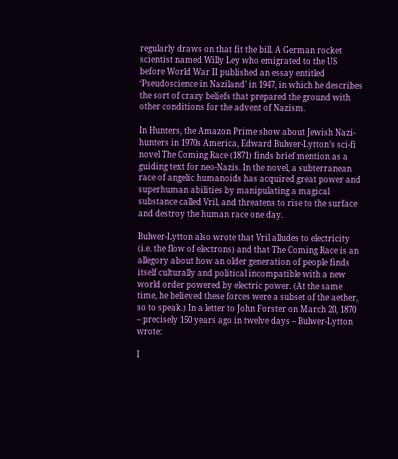regularly draws on that fit the bill. A German rocket scientist named Willy Ley who emigrated to the US before World War II published an essay entitled ‘Pseudoscience in Naziland’ in 1947, in which he describes the sort of crazy beliefs that prepared the ground with other conditions for the advent of Nazism.

In Hunters, the Amazon Prime show about Jewish Nazi-hunters in 1970s America, Edward Bulwer-Lytton’s sci-fi novel The Coming Race (1871) finds brief mention as a guiding text for neo-Nazis. In the novel, a subterranean race of angelic humanoids has acquired great power and superhuman abilities by manipulating a magical substance called Vril, and threatens to rise to the surface and destroy the human race one day.

Bulwer-Lytton also wrote that Vril alludes to electricity (i.e. the flow of electrons) and that The Coming Race is an allegory about how an older generation of people finds itself culturally and political incompatible with a new world order powered by electric power. (At the same time, he believed these forces were a subset of the aether, so to speak.) In a letter to John Forster on March 20, 1870 – precisely 150 years ago in twelve days – Bulwer-Lytton wrote:

I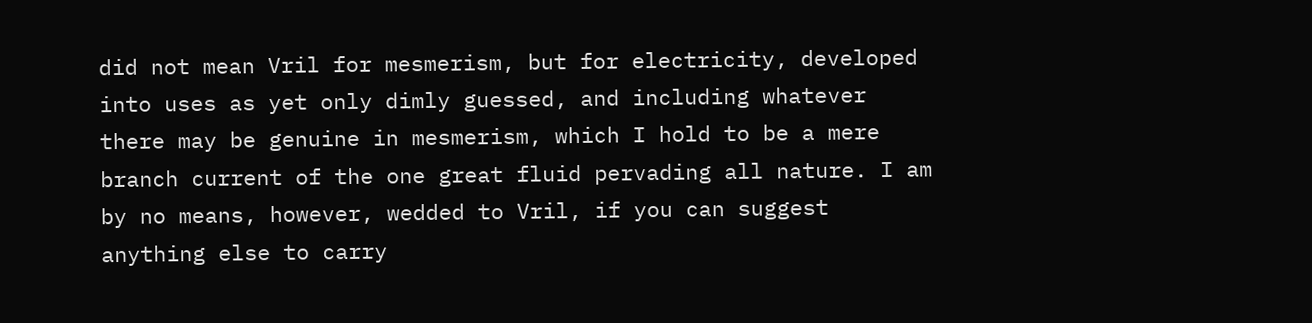did not mean Vril for mesmerism, but for electricity, developed into uses as yet only dimly guessed, and including whatever there may be genuine in mesmerism, which I hold to be a mere branch current of the one great fluid pervading all nature. I am by no means, however, wedded to Vril, if you can suggest anything else to carry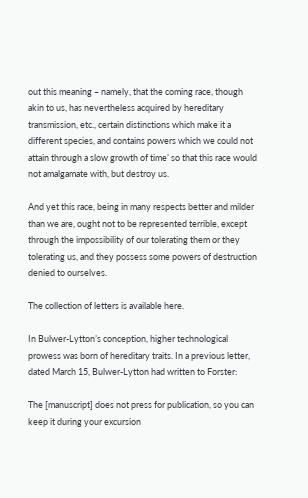out this meaning – namely, that the coming race, though akin to us, has nevertheless acquired by hereditary transmission, etc., certain distinctions which make it a different species, and contains powers which we could not attain through a slow growth of time’ so that this race would not amalgamate with, but destroy us.

And yet this race, being in many respects better and milder than we are, ought not to be represented terrible, except through the impossibility of our tolerating them or they tolerating us, and they possess some powers of destruction denied to ourselves.

The collection of letters is available here.

In Bulwer-Lytton’s conception, higher technological prowess was born of hereditary traits. In a previous letter, dated March 15, Bulwer-Lytton had written to Forster:

The [manuscript] does not press for publication, so you can keep it during your excursion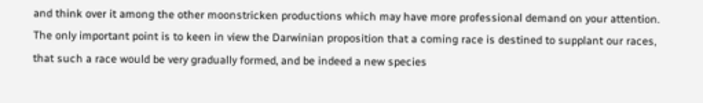and think over it among the other moonstricken productions which may have more professional demand on your attention. The only important point is to keen in view the Darwinian proposition that a coming race is destined to supplant our races, that such a race would be very gradually formed, and be indeed a new species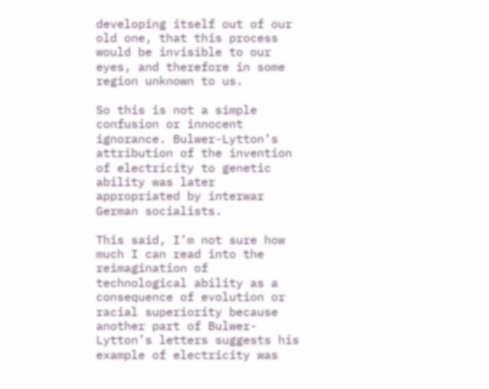developing itself out of our old one, that this process would be invisible to our eyes, and therefore in some region unknown to us.

So this is not a simple confusion or innocent ignorance. Bulwer-Lytton’s attribution of the invention of electricity to genetic ability was later appropriated by interwar German socialists.

This said, I’m not sure how much I can read into the reimagination of technological ability as a consequence of evolution or racial superiority because another part of Bulwer-Lytton’s letters suggests his example of electricity was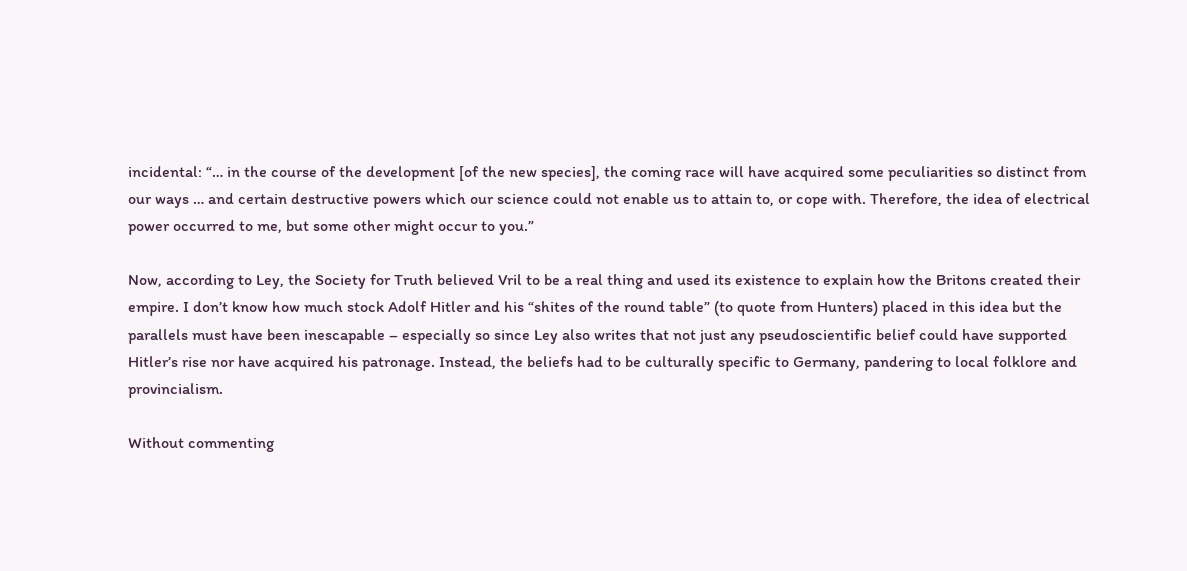incidental: “… in the course of the development [of the new species], the coming race will have acquired some peculiarities so distinct from our ways … and certain destructive powers which our science could not enable us to attain to, or cope with. Therefore, the idea of electrical power occurred to me, but some other might occur to you.”

Now, according to Ley, the Society for Truth believed Vril to be a real thing and used its existence to explain how the Britons created their empire. I don’t know how much stock Adolf Hitler and his “shites of the round table” (to quote from Hunters) placed in this idea but the parallels must have been inescapable – especially so since Ley also writes that not just any pseudoscientific belief could have supported Hitler’s rise nor have acquired his patronage. Instead, the beliefs had to be culturally specific to Germany, pandering to local folklore and provincialism.

Without commenting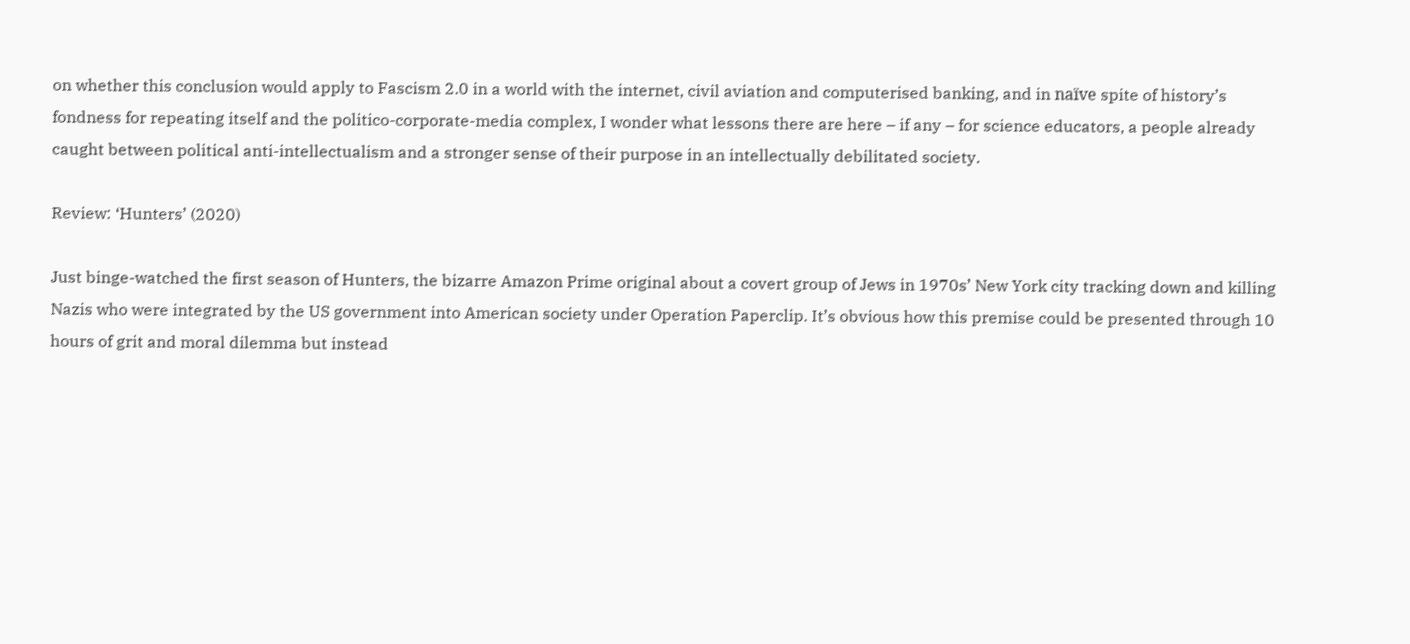on whether this conclusion would apply to Fascism 2.0 in a world with the internet, civil aviation and computerised banking, and in naïve spite of history’s fondness for repeating itself and the politico-corporate-media complex, I wonder what lessons there are here – if any – for science educators, a people already caught between political anti-intellectualism and a stronger sense of their purpose in an intellectually debilitated society.

Review: ‘Hunters’ (2020)

Just binge-watched the first season of Hunters, the bizarre Amazon Prime original about a covert group of Jews in 1970s’ New York city tracking down and killing Nazis who were integrated by the US government into American society under Operation Paperclip. It’s obvious how this premise could be presented through 10 hours of grit and moral dilemma but instead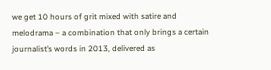we get 10 hours of grit mixed with satire and melodrama – a combination that only brings a certain journalist’s words in 2013, delivered as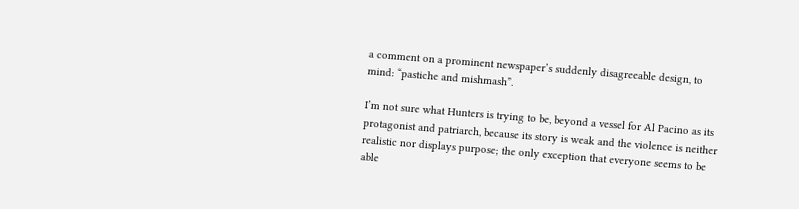a comment on a prominent newspaper’s suddenly disagreeable design, to mind: “pastiche and mishmash”.

I’m not sure what Hunters is trying to be, beyond a vessel for Al Pacino as its protagonist and patriarch, because its story is weak and the violence is neither realistic nor displays purpose; the only exception that everyone seems to be able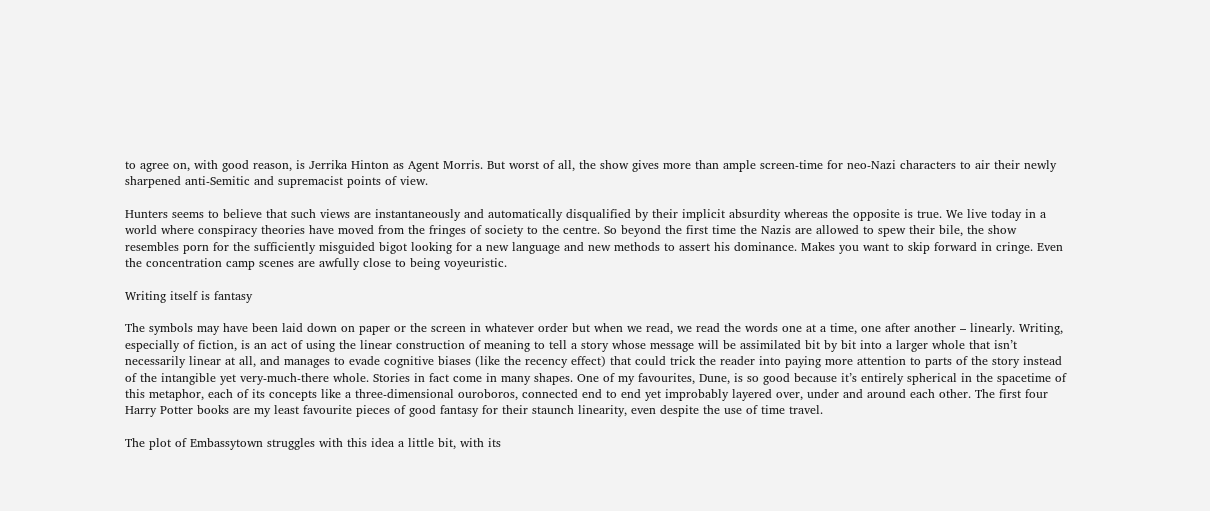to agree on, with good reason, is Jerrika Hinton as Agent Morris. But worst of all, the show gives more than ample screen-time for neo-Nazi characters to air their newly sharpened anti-Semitic and supremacist points of view.

Hunters seems to believe that such views are instantaneously and automatically disqualified by their implicit absurdity whereas the opposite is true. We live today in a world where conspiracy theories have moved from the fringes of society to the centre. So beyond the first time the Nazis are allowed to spew their bile, the show resembles porn for the sufficiently misguided bigot looking for a new language and new methods to assert his dominance. Makes you want to skip forward in cringe. Even the concentration camp scenes are awfully close to being voyeuristic.

Writing itself is fantasy

The symbols may have been laid down on paper or the screen in whatever order but when we read, we read the words one at a time, one after another – linearly. Writing, especially of fiction, is an act of using the linear construction of meaning to tell a story whose message will be assimilated bit by bit into a larger whole that isn’t necessarily linear at all, and manages to evade cognitive biases (like the recency effect) that could trick the reader into paying more attention to parts of the story instead of the intangible yet very-much-there whole. Stories in fact come in many shapes. One of my favourites, Dune, is so good because it’s entirely spherical in the spacetime of this metaphor, each of its concepts like a three-dimensional ouroboros, connected end to end yet improbably layered over, under and around each other. The first four Harry Potter books are my least favourite pieces of good fantasy for their staunch linearity, even despite the use of time travel.

The plot of Embassytown struggles with this idea a little bit, with its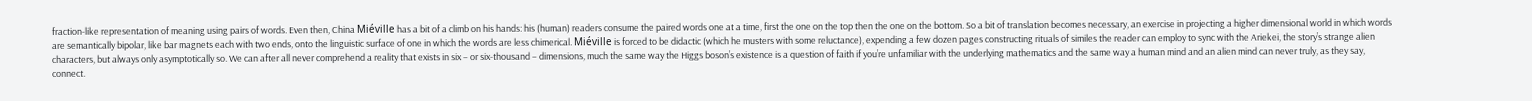fraction-like representation of meaning using pairs of words. Even then, China Miéville has a bit of a climb on his hands: his (human) readers consume the paired words one at a time, first the one on the top then the one on the bottom. So a bit of translation becomes necessary, an exercise in projecting a higher dimensional world in which words are semantically bipolar, like bar magnets each with two ends, onto the linguistic surface of one in which the words are less chimerical. Miéville is forced to be didactic (which he musters with some reluctance), expending a few dozen pages constructing rituals of similes the reader can employ to sync with the Ariekei, the story’s strange alien characters, but always only asymptotically so. We can after all never comprehend a reality that exists in six – or six-thousand – dimensions, much the same way the Higgs boson’s existence is a question of faith if you’re unfamiliar with the underlying mathematics and the same way a human mind and an alien mind can never truly, as they say, connect.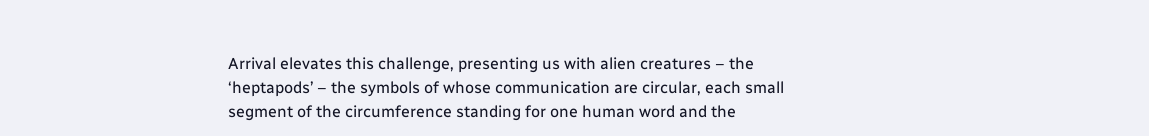Arrival elevates this challenge, presenting us with alien creatures – the ‘heptapods’ – the symbols of whose communication are circular, each small segment of the circumference standing for one human word and the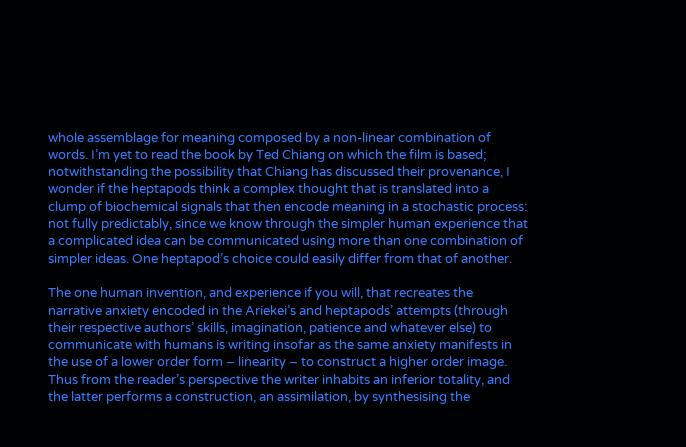whole assemblage for meaning composed by a non-linear combination of words. I’m yet to read the book by Ted Chiang on which the film is based; notwithstanding the possibility that Chiang has discussed their provenance, I wonder if the heptapods think a complex thought that is translated into a clump of biochemical signals that then encode meaning in a stochastic process: not fully predictably, since we know through the simpler human experience that a complicated idea can be communicated using more than one combination of simpler ideas. One heptapod’s choice could easily differ from that of another.

The one human invention, and experience if you will, that recreates the narrative anxiety encoded in the Ariekei’s and heptapods’ attempts (through their respective authors’ skills, imagination, patience and whatever else) to communicate with humans is writing insofar as the same anxiety manifests in the use of a lower order form – linearity – to construct a higher order image. Thus from the reader’s perspective the writer inhabits an inferior totality, and the latter performs a construction, an assimilation, by synthesising the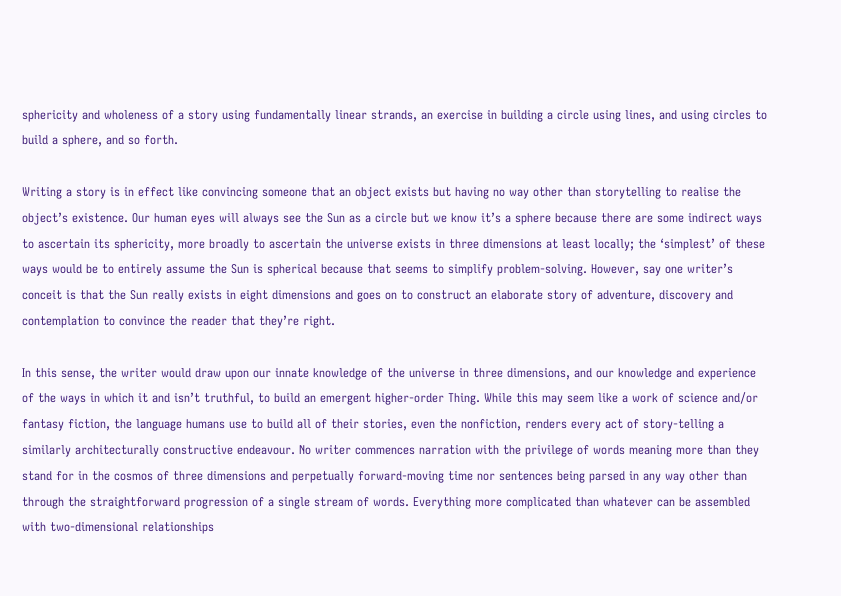sphericity and wholeness of a story using fundamentally linear strands, an exercise in building a circle using lines, and using circles to build a sphere, and so forth.

Writing a story is in effect like convincing someone that an object exists but having no way other than storytelling to realise the object’s existence. Our human eyes will always see the Sun as a circle but we know it’s a sphere because there are some indirect ways to ascertain its sphericity, more broadly to ascertain the universe exists in three dimensions at least locally; the ‘simplest’ of these ways would be to entirely assume the Sun is spherical because that seems to simplify problem-solving. However, say one writer’s conceit is that the Sun really exists in eight dimensions and goes on to construct an elaborate story of adventure, discovery and contemplation to convince the reader that they’re right.

In this sense, the writer would draw upon our innate knowledge of the universe in three dimensions, and our knowledge and experience of the ways in which it and isn’t truthful, to build an emergent higher-order Thing. While this may seem like a work of science and/or fantasy fiction, the language humans use to build all of their stories, even the nonfiction, renders every act of story-telling a similarly architecturally constructive endeavour. No writer commences narration with the privilege of words meaning more than they stand for in the cosmos of three dimensions and perpetually forward-moving time nor sentences being parsed in any way other than through the straightforward progression of a single stream of words. Everything more complicated than whatever can be assembled with two-dimensional relationships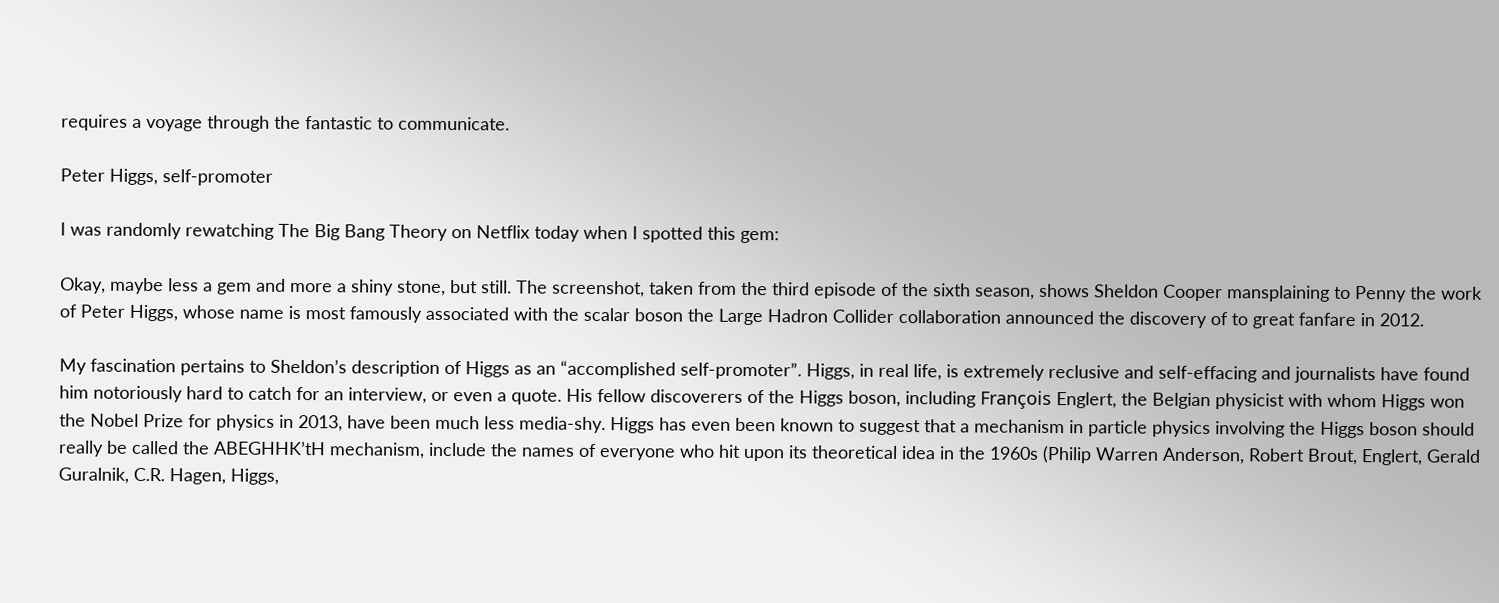requires a voyage through the fantastic to communicate.

Peter Higgs, self-promoter

I was randomly rewatching The Big Bang Theory on Netflix today when I spotted this gem:

Okay, maybe less a gem and more a shiny stone, but still. The screenshot, taken from the third episode of the sixth season, shows Sheldon Cooper mansplaining to Penny the work of Peter Higgs, whose name is most famously associated with the scalar boson the Large Hadron Collider collaboration announced the discovery of to great fanfare in 2012.

My fascination pertains to Sheldon’s description of Higgs as an “accomplished self-promoter”. Higgs, in real life, is extremely reclusive and self-effacing and journalists have found him notoriously hard to catch for an interview, or even a quote. His fellow discoverers of the Higgs boson, including François Englert, the Belgian physicist with whom Higgs won the Nobel Prize for physics in 2013, have been much less media-shy. Higgs has even been known to suggest that a mechanism in particle physics involving the Higgs boson should really be called the ABEGHHK’tH mechanism, include the names of everyone who hit upon its theoretical idea in the 1960s (Philip Warren Anderson, Robert Brout, Englert, Gerald Guralnik, C.R. Hagen, Higgs,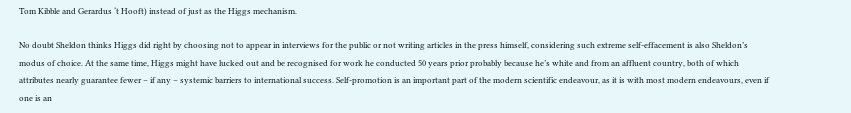Tom Kibble and Gerardus ‘t Hooft) instead of just as the Higgs mechanism.

No doubt Sheldon thinks Higgs did right by choosing not to appear in interviews for the public or not writing articles in the press himself, considering such extreme self-effacement is also Sheldon’s modus of choice. At the same time, Higgs might have lucked out and be recognised for work he conducted 50 years prior probably because he’s white and from an affluent country, both of which attributes nearly guarantee fewer – if any – systemic barriers to international success. Self-promotion is an important part of the modern scientific endeavour, as it is with most modern endeavours, even if one is an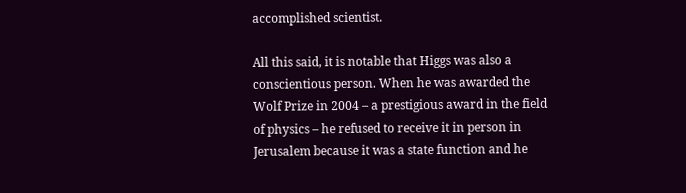accomplished scientist.

All this said, it is notable that Higgs was also a conscientious person. When he was awarded the Wolf Prize in 2004 – a prestigious award in the field of physics – he refused to receive it in person in Jerusalem because it was a state function and he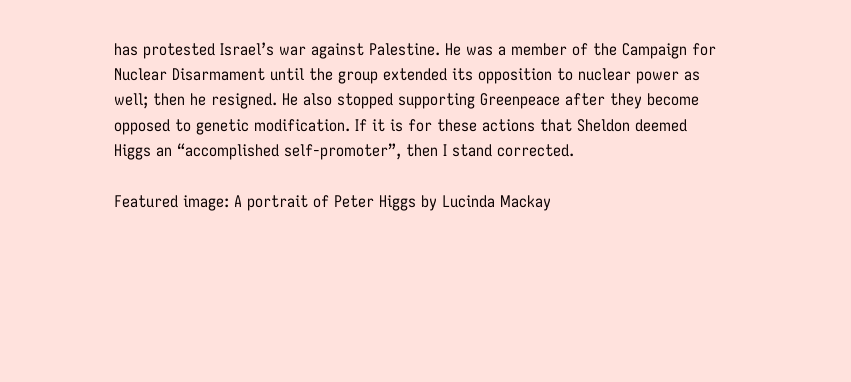has protested Israel’s war against Palestine. He was a member of the Campaign for Nuclear Disarmament until the group extended its opposition to nuclear power as well; then he resigned. He also stopped supporting Greenpeace after they become opposed to genetic modification. If it is for these actions that Sheldon deemed Higgs an “accomplished self-promoter”, then I stand corrected.

Featured image: A portrait of Peter Higgs by Lucinda Mackay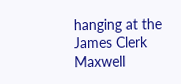hanging at the James Clerk Maxwell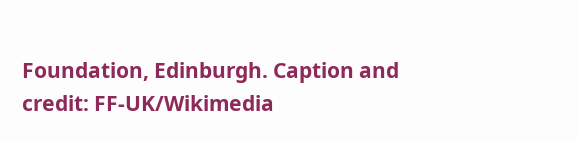Foundation, Edinburgh. Caption and credit: FF-UK/Wikimedia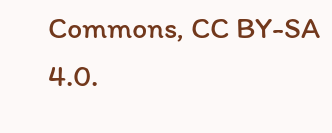Commons, CC BY-SA 4.0.